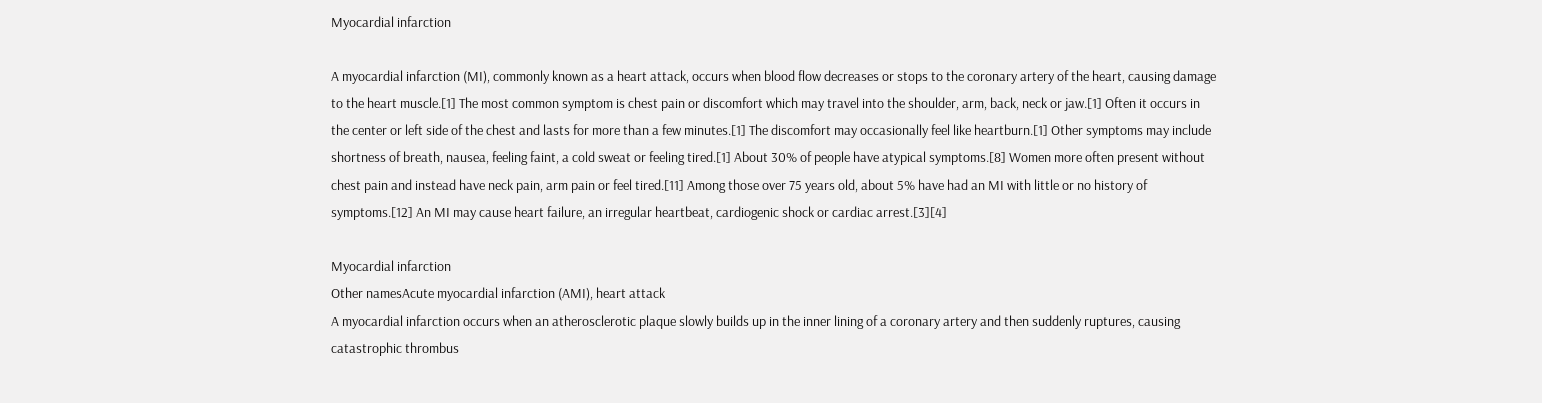Myocardial infarction

A myocardial infarction (MI), commonly known as a heart attack, occurs when blood flow decreases or stops to the coronary artery of the heart, causing damage to the heart muscle.[1] The most common symptom is chest pain or discomfort which may travel into the shoulder, arm, back, neck or jaw.[1] Often it occurs in the center or left side of the chest and lasts for more than a few minutes.[1] The discomfort may occasionally feel like heartburn.[1] Other symptoms may include shortness of breath, nausea, feeling faint, a cold sweat or feeling tired.[1] About 30% of people have atypical symptoms.[8] Women more often present without chest pain and instead have neck pain, arm pain or feel tired.[11] Among those over 75 years old, about 5% have had an MI with little or no history of symptoms.[12] An MI may cause heart failure, an irregular heartbeat, cardiogenic shock or cardiac arrest.[3][4]

Myocardial infarction
Other namesAcute myocardial infarction (AMI), heart attack
A myocardial infarction occurs when an atherosclerotic plaque slowly builds up in the inner lining of a coronary artery and then suddenly ruptures, causing catastrophic thrombus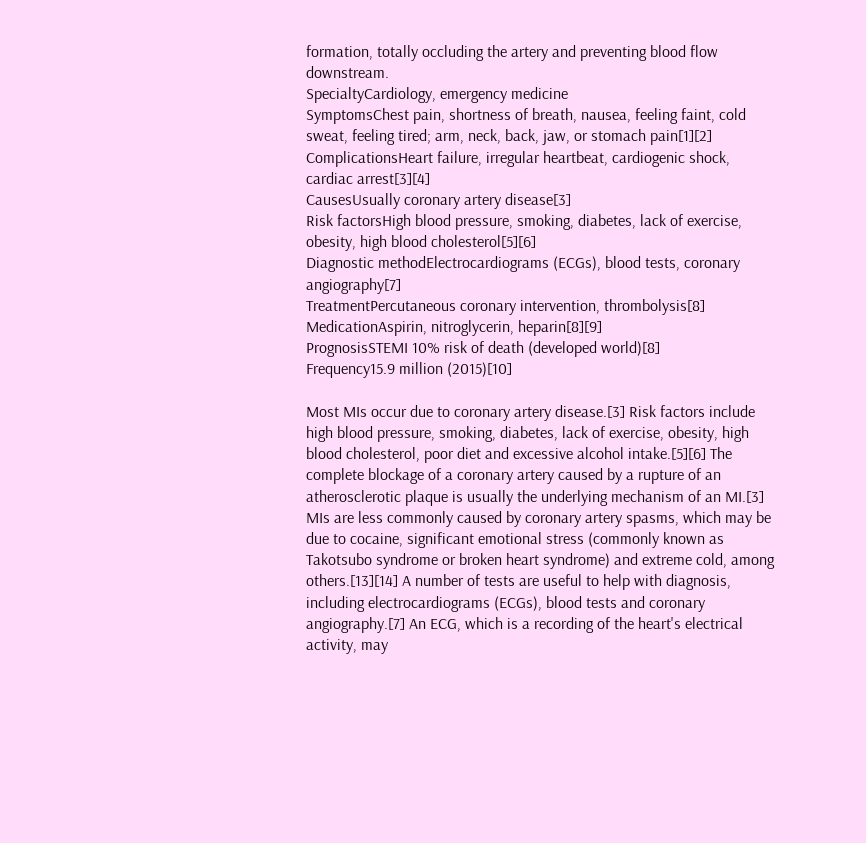formation, totally occluding the artery and preventing blood flow downstream.
SpecialtyCardiology, emergency medicine
SymptomsChest pain, shortness of breath, nausea, feeling faint, cold sweat, feeling tired; arm, neck, back, jaw, or stomach pain[1][2]
ComplicationsHeart failure, irregular heartbeat, cardiogenic shock, cardiac arrest[3][4]
CausesUsually coronary artery disease[3]
Risk factorsHigh blood pressure, smoking, diabetes, lack of exercise, obesity, high blood cholesterol[5][6]
Diagnostic methodElectrocardiograms (ECGs), blood tests, coronary angiography[7]
TreatmentPercutaneous coronary intervention, thrombolysis[8]
MedicationAspirin, nitroglycerin, heparin[8][9]
PrognosisSTEMI 10% risk of death (developed world)[8]
Frequency15.9 million (2015)[10]

Most MIs occur due to coronary artery disease.[3] Risk factors include high blood pressure, smoking, diabetes, lack of exercise, obesity, high blood cholesterol, poor diet and excessive alcohol intake.[5][6] The complete blockage of a coronary artery caused by a rupture of an atherosclerotic plaque is usually the underlying mechanism of an MI.[3] MIs are less commonly caused by coronary artery spasms, which may be due to cocaine, significant emotional stress (commonly known as Takotsubo syndrome or broken heart syndrome) and extreme cold, among others.[13][14] A number of tests are useful to help with diagnosis, including electrocardiograms (ECGs), blood tests and coronary angiography.[7] An ECG, which is a recording of the heart's electrical activity, may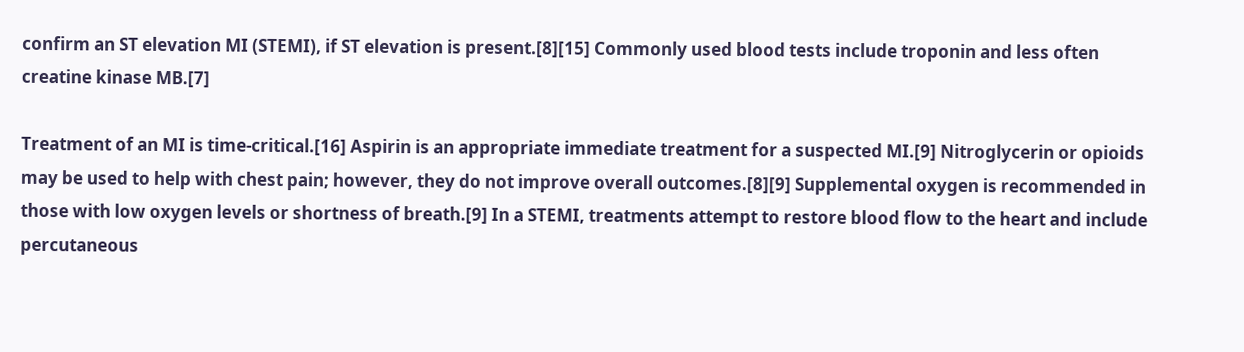confirm an ST elevation MI (STEMI), if ST elevation is present.[8][15] Commonly used blood tests include troponin and less often creatine kinase MB.[7]

Treatment of an MI is time-critical.[16] Aspirin is an appropriate immediate treatment for a suspected MI.[9] Nitroglycerin or opioids may be used to help with chest pain; however, they do not improve overall outcomes.[8][9] Supplemental oxygen is recommended in those with low oxygen levels or shortness of breath.[9] In a STEMI, treatments attempt to restore blood flow to the heart and include percutaneous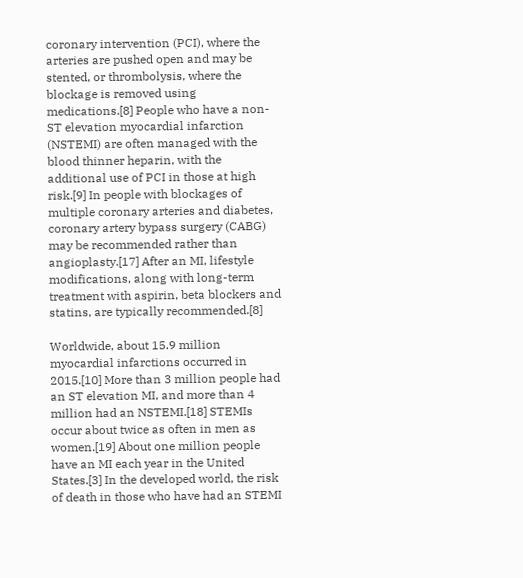coronary intervention (PCI), where the arteries are pushed open and may be stented, or thrombolysis, where the blockage is removed using medications.[8] People who have a non-ST elevation myocardial infarction (NSTEMI) are often managed with the blood thinner heparin, with the additional use of PCI in those at high risk.[9] In people with blockages of multiple coronary arteries and diabetes, coronary artery bypass surgery (CABG) may be recommended rather than angioplasty.[17] After an MI, lifestyle modifications, along with long-term treatment with aspirin, beta blockers and statins, are typically recommended.[8]

Worldwide, about 15.9 million myocardial infarctions occurred in 2015.[10] More than 3 million people had an ST elevation MI, and more than 4 million had an NSTEMI.[18] STEMIs occur about twice as often in men as women.[19] About one million people have an MI each year in the United States.[3] In the developed world, the risk of death in those who have had an STEMI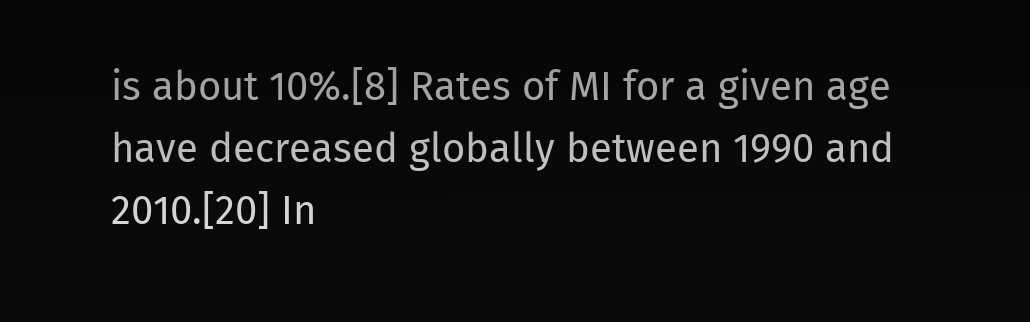is about 10%.[8] Rates of MI for a given age have decreased globally between 1990 and 2010.[20] In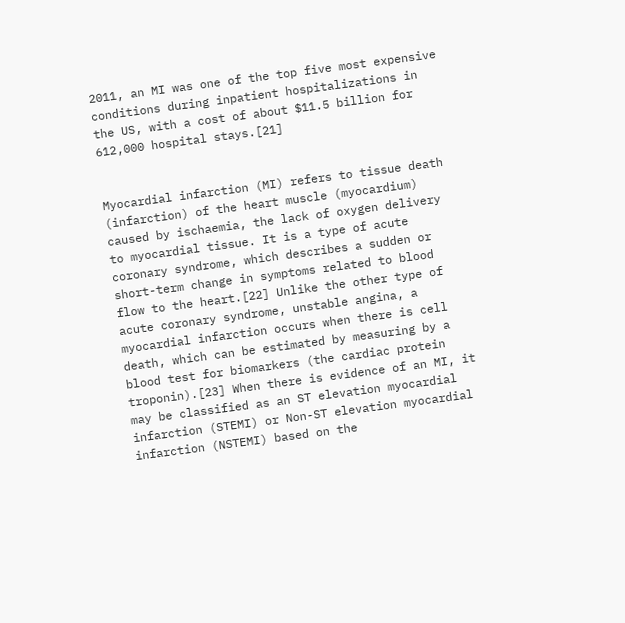2011, an MI was one of the top five most expensive conditions during inpatient hospitalizations in the US, with a cost of about $11.5 billion for 612,000 hospital stays.[21]


Myocardial infarction (MI) refers to tissue death (infarction) of the heart muscle (myocardium) caused by ischaemia, the lack of oxygen delivery to myocardial tissue. It is a type of acute coronary syndrome, which describes a sudden or short-term change in symptoms related to blood flow to the heart.[22] Unlike the other type of acute coronary syndrome, unstable angina, a myocardial infarction occurs when there is cell death, which can be estimated by measuring by a blood test for biomarkers (the cardiac protein troponin).[23] When there is evidence of an MI, it may be classified as an ST elevation myocardial infarction (STEMI) or Non-ST elevation myocardial infarction (NSTEMI) based on the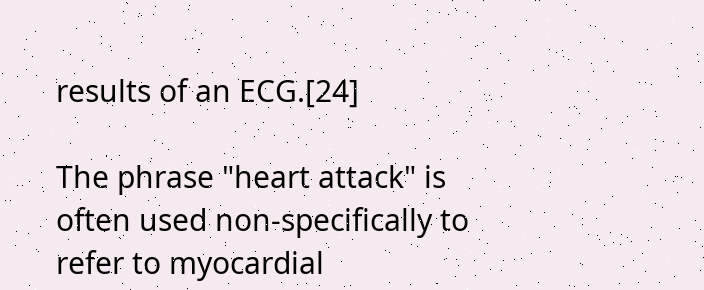results of an ECG.[24]

The phrase "heart attack" is often used non-specifically to refer to myocardial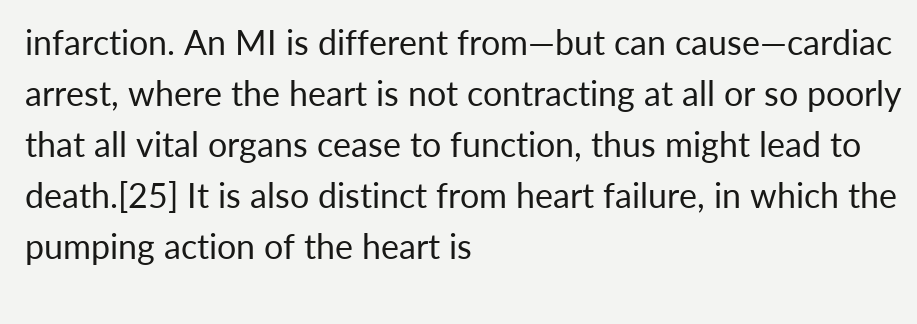infarction. An MI is different from—but can cause—cardiac arrest, where the heart is not contracting at all or so poorly that all vital organs cease to function, thus might lead to death.[25] It is also distinct from heart failure, in which the pumping action of the heart is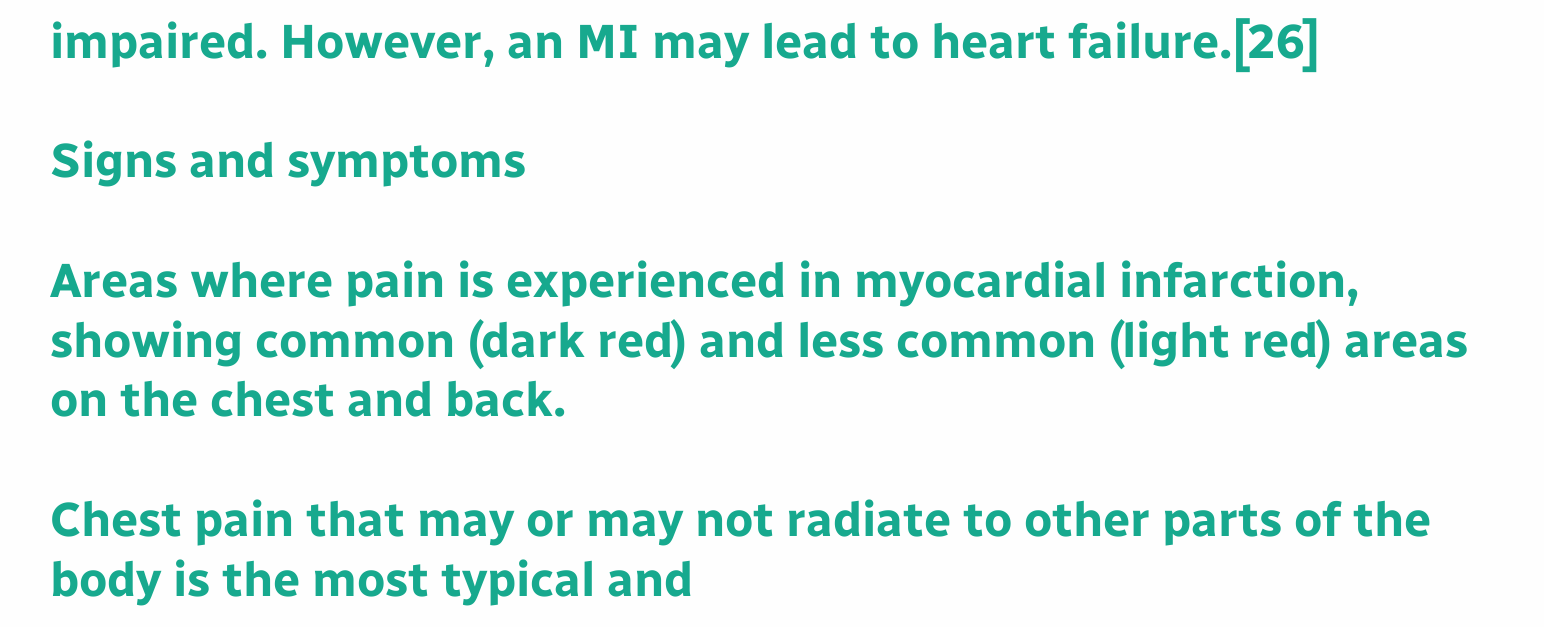impaired. However, an MI may lead to heart failure.[26]

Signs and symptoms

Areas where pain is experienced in myocardial infarction, showing common (dark red) and less common (light red) areas on the chest and back.

Chest pain that may or may not radiate to other parts of the body is the most typical and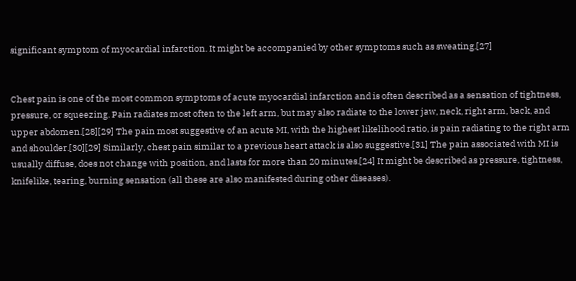significant symptom of myocardial infarction. It might be accompanied by other symptoms such as sweating.[27]


Chest pain is one of the most common symptoms of acute myocardial infarction and is often described as a sensation of tightness, pressure, or squeezing. Pain radiates most often to the left arm, but may also radiate to the lower jaw, neck, right arm, back, and upper abdomen.[28][29] The pain most suggestive of an acute MI, with the highest likelihood ratio, is pain radiating to the right arm and shoulder.[30][29] Similarly, chest pain similar to a previous heart attack is also suggestive.[31] The pain associated with MI is usually diffuse, does not change with position, and lasts for more than 20 minutes.[24] It might be described as pressure, tightness, knifelike, tearing, burning sensation (all these are also manifested during other diseases).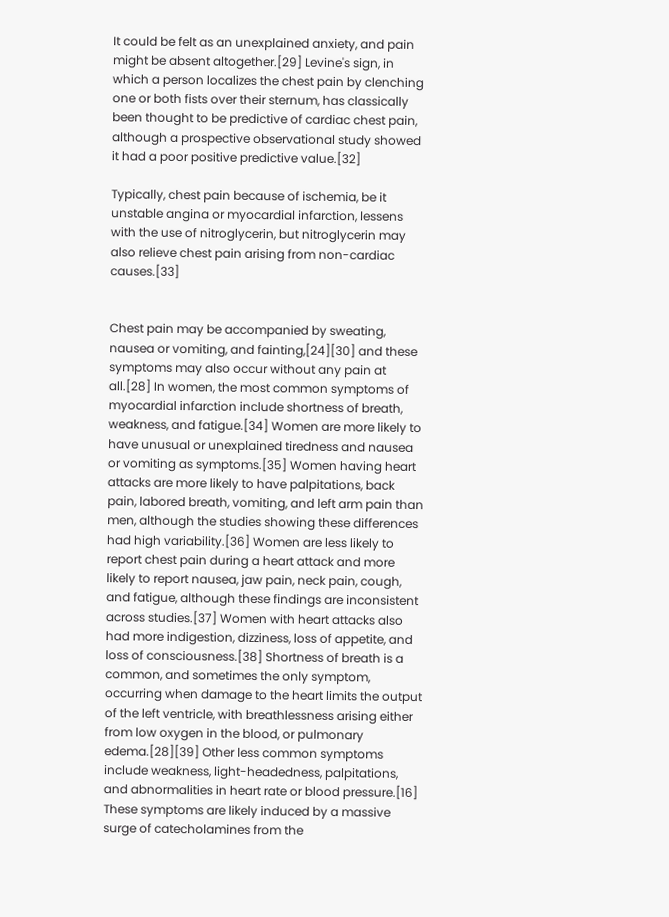It could be felt as an unexplained anxiety, and pain might be absent altogether.[29] Levine's sign, in which a person localizes the chest pain by clenching one or both fists over their sternum, has classically been thought to be predictive of cardiac chest pain, although a prospective observational study showed it had a poor positive predictive value.[32]

Typically, chest pain because of ischemia, be it unstable angina or myocardial infarction, lessens with the use of nitroglycerin, but nitroglycerin may also relieve chest pain arising from non-cardiac causes.[33]


Chest pain may be accompanied by sweating, nausea or vomiting, and fainting,[24][30] and these symptoms may also occur without any pain at all.[28] In women, the most common symptoms of myocardial infarction include shortness of breath, weakness, and fatigue.[34] Women are more likely to have unusual or unexplained tiredness and nausea or vomiting as symptoms.[35] Women having heart attacks are more likely to have palpitations, back pain, labored breath, vomiting, and left arm pain than men, although the studies showing these differences had high variability.[36] Women are less likely to report chest pain during a heart attack and more likely to report nausea, jaw pain, neck pain, cough, and fatigue, although these findings are inconsistent across studies.[37] Women with heart attacks also had more indigestion, dizziness, loss of appetite, and loss of consciousness.[38] Shortness of breath is a common, and sometimes the only symptom, occurring when damage to the heart limits the output of the left ventricle, with breathlessness arising either from low oxygen in the blood, or pulmonary edema.[28][39] Other less common symptoms include weakness, light-headedness, palpitations, and abnormalities in heart rate or blood pressure.[16] These symptoms are likely induced by a massive surge of catecholamines from the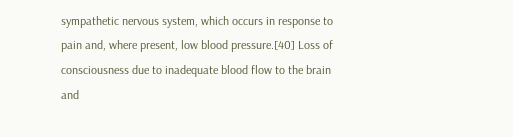sympathetic nervous system, which occurs in response to pain and, where present, low blood pressure.[40] Loss of consciousness due to inadequate blood flow to the brain and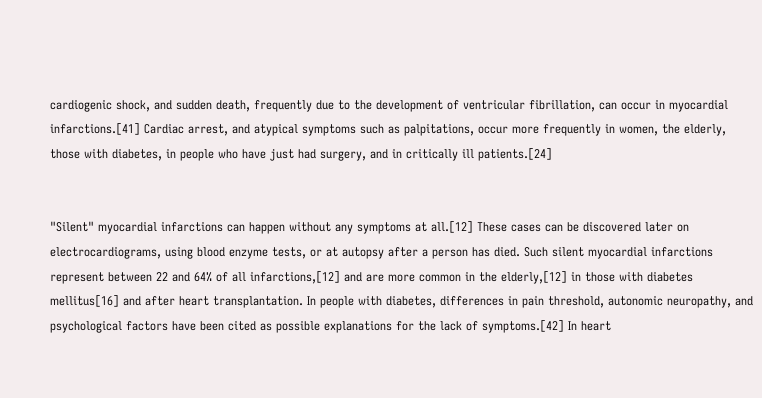cardiogenic shock, and sudden death, frequently due to the development of ventricular fibrillation, can occur in myocardial infarctions.[41] Cardiac arrest, and atypical symptoms such as palpitations, occur more frequently in women, the elderly, those with diabetes, in people who have just had surgery, and in critically ill patients.[24]


"Silent" myocardial infarctions can happen without any symptoms at all.[12] These cases can be discovered later on electrocardiograms, using blood enzyme tests, or at autopsy after a person has died. Such silent myocardial infarctions represent between 22 and 64% of all infarctions,[12] and are more common in the elderly,[12] in those with diabetes mellitus[16] and after heart transplantation. In people with diabetes, differences in pain threshold, autonomic neuropathy, and psychological factors have been cited as possible explanations for the lack of symptoms.[42] In heart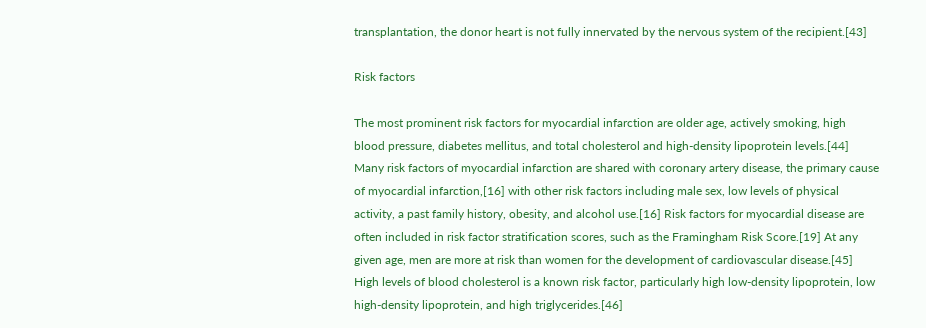transplantation, the donor heart is not fully innervated by the nervous system of the recipient.[43]

Risk factors

The most prominent risk factors for myocardial infarction are older age, actively smoking, high blood pressure, diabetes mellitus, and total cholesterol and high-density lipoprotein levels.[44] Many risk factors of myocardial infarction are shared with coronary artery disease, the primary cause of myocardial infarction,[16] with other risk factors including male sex, low levels of physical activity, a past family history, obesity, and alcohol use.[16] Risk factors for myocardial disease are often included in risk factor stratification scores, such as the Framingham Risk Score.[19] At any given age, men are more at risk than women for the development of cardiovascular disease.[45] High levels of blood cholesterol is a known risk factor, particularly high low-density lipoprotein, low high-density lipoprotein, and high triglycerides.[46]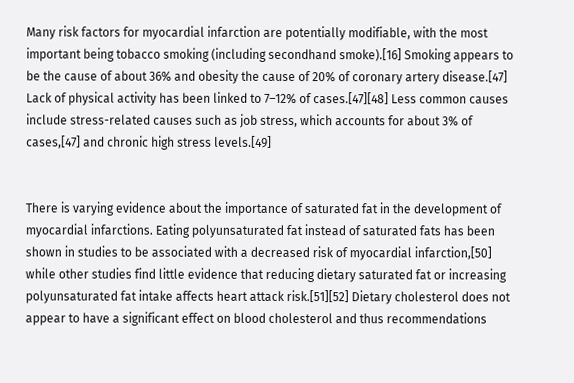Many risk factors for myocardial infarction are potentially modifiable, with the most important being tobacco smoking (including secondhand smoke).[16] Smoking appears to be the cause of about 36% and obesity the cause of 20% of coronary artery disease.[47] Lack of physical activity has been linked to 7–12% of cases.[47][48] Less common causes include stress-related causes such as job stress, which accounts for about 3% of cases,[47] and chronic high stress levels.[49]


There is varying evidence about the importance of saturated fat in the development of myocardial infarctions. Eating polyunsaturated fat instead of saturated fats has been shown in studies to be associated with a decreased risk of myocardial infarction,[50] while other studies find little evidence that reducing dietary saturated fat or increasing polyunsaturated fat intake affects heart attack risk.[51][52] Dietary cholesterol does not appear to have a significant effect on blood cholesterol and thus recommendations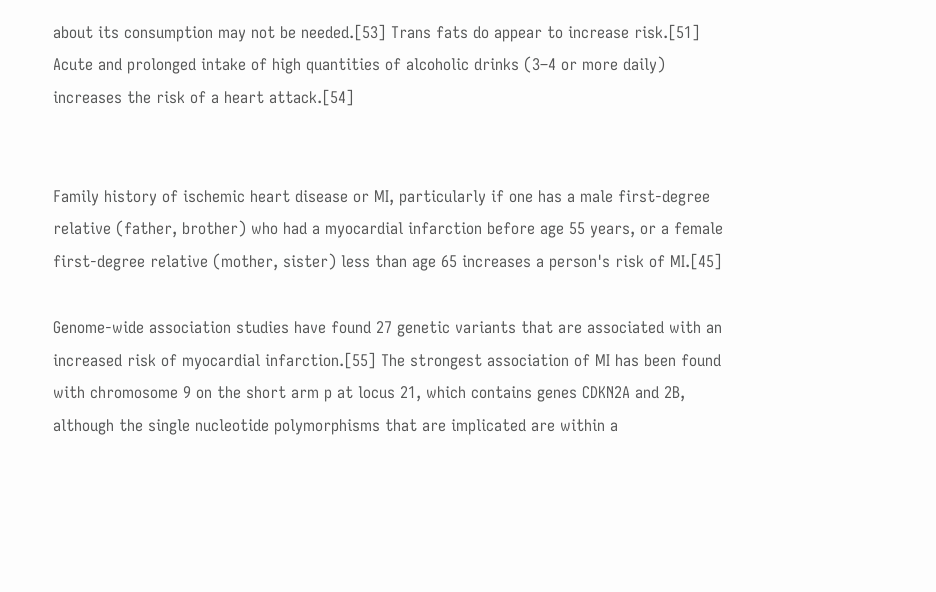about its consumption may not be needed.[53] Trans fats do appear to increase risk.[51] Acute and prolonged intake of high quantities of alcoholic drinks (3–4 or more daily) increases the risk of a heart attack.[54]


Family history of ischemic heart disease or MI, particularly if one has a male first-degree relative (father, brother) who had a myocardial infarction before age 55 years, or a female first-degree relative (mother, sister) less than age 65 increases a person's risk of MI.[45]

Genome-wide association studies have found 27 genetic variants that are associated with an increased risk of myocardial infarction.[55] The strongest association of MI has been found with chromosome 9 on the short arm p at locus 21, which contains genes CDKN2A and 2B, although the single nucleotide polymorphisms that are implicated are within a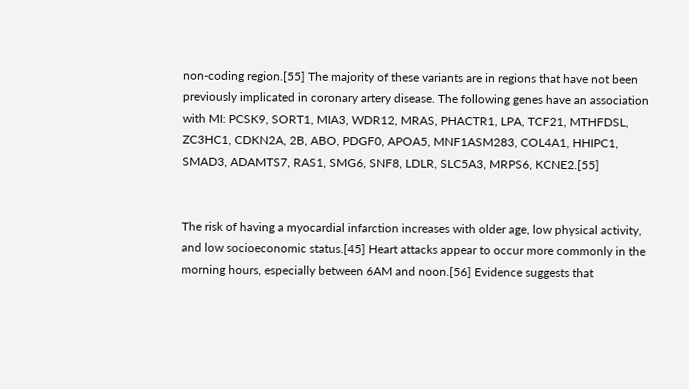non-coding region.[55] The majority of these variants are in regions that have not been previously implicated in coronary artery disease. The following genes have an association with MI: PCSK9, SORT1, MIA3, WDR12, MRAS, PHACTR1, LPA, TCF21, MTHFDSL, ZC3HC1, CDKN2A, 2B, ABO, PDGF0, APOA5, MNF1ASM283, COL4A1, HHIPC1, SMAD3, ADAMTS7, RAS1, SMG6, SNF8, LDLR, SLC5A3, MRPS6, KCNE2.[55]


The risk of having a myocardial infarction increases with older age, low physical activity, and low socioeconomic status.[45] Heart attacks appear to occur more commonly in the morning hours, especially between 6AM and noon.[56] Evidence suggests that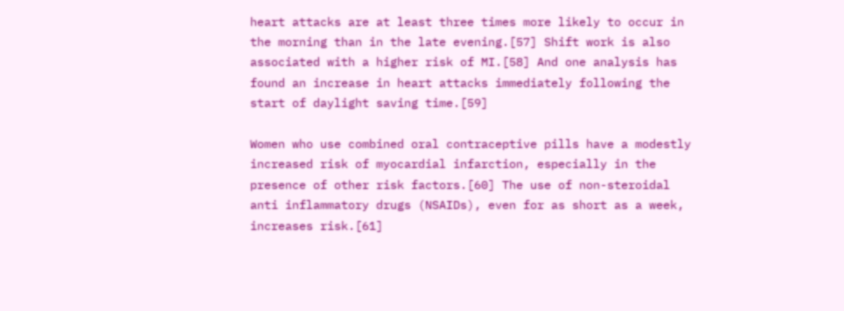heart attacks are at least three times more likely to occur in the morning than in the late evening.[57] Shift work is also associated with a higher risk of MI.[58] And one analysis has found an increase in heart attacks immediately following the start of daylight saving time.[59]

Women who use combined oral contraceptive pills have a modestly increased risk of myocardial infarction, especially in the presence of other risk factors.[60] The use of non-steroidal anti inflammatory drugs (NSAIDs), even for as short as a week, increases risk.[61]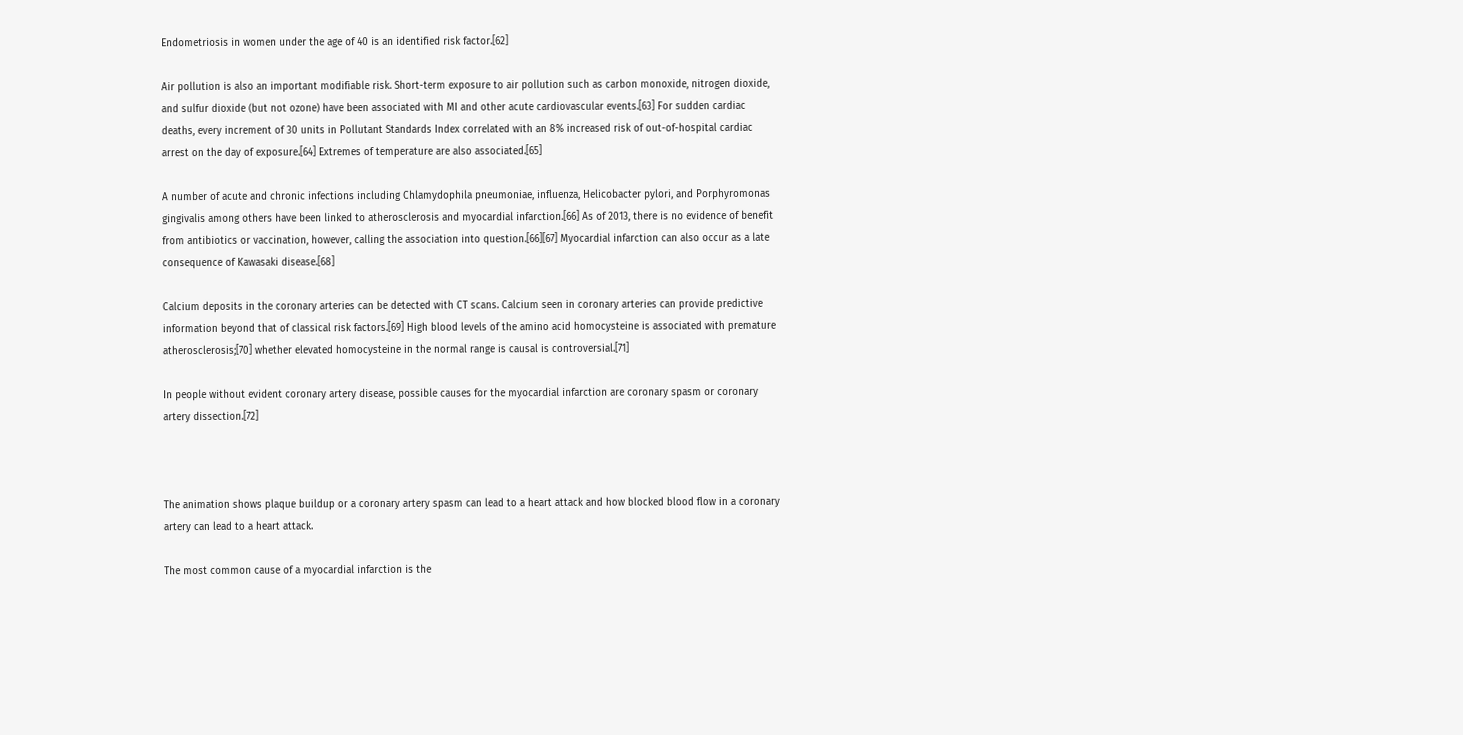Endometriosis in women under the age of 40 is an identified risk factor.[62]

Air pollution is also an important modifiable risk. Short-term exposure to air pollution such as carbon monoxide, nitrogen dioxide, and sulfur dioxide (but not ozone) have been associated with MI and other acute cardiovascular events.[63] For sudden cardiac deaths, every increment of 30 units in Pollutant Standards Index correlated with an 8% increased risk of out-of-hospital cardiac arrest on the day of exposure.[64] Extremes of temperature are also associated.[65]

A number of acute and chronic infections including Chlamydophila pneumoniae, influenza, Helicobacter pylori, and Porphyromonas gingivalis among others have been linked to atherosclerosis and myocardial infarction.[66] As of 2013, there is no evidence of benefit from antibiotics or vaccination, however, calling the association into question.[66][67] Myocardial infarction can also occur as a late consequence of Kawasaki disease.[68]

Calcium deposits in the coronary arteries can be detected with CT scans. Calcium seen in coronary arteries can provide predictive information beyond that of classical risk factors.[69] High blood levels of the amino acid homocysteine is associated with premature atherosclerosis;[70] whether elevated homocysteine in the normal range is causal is controversial.[71]

In people without evident coronary artery disease, possible causes for the myocardial infarction are coronary spasm or coronary artery dissection.[72]



The animation shows plaque buildup or a coronary artery spasm can lead to a heart attack and how blocked blood flow in a coronary artery can lead to a heart attack.

The most common cause of a myocardial infarction is the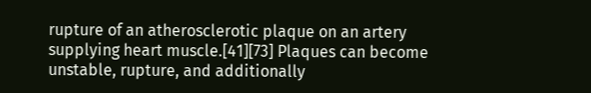rupture of an atherosclerotic plaque on an artery supplying heart muscle.[41][73] Plaques can become unstable, rupture, and additionally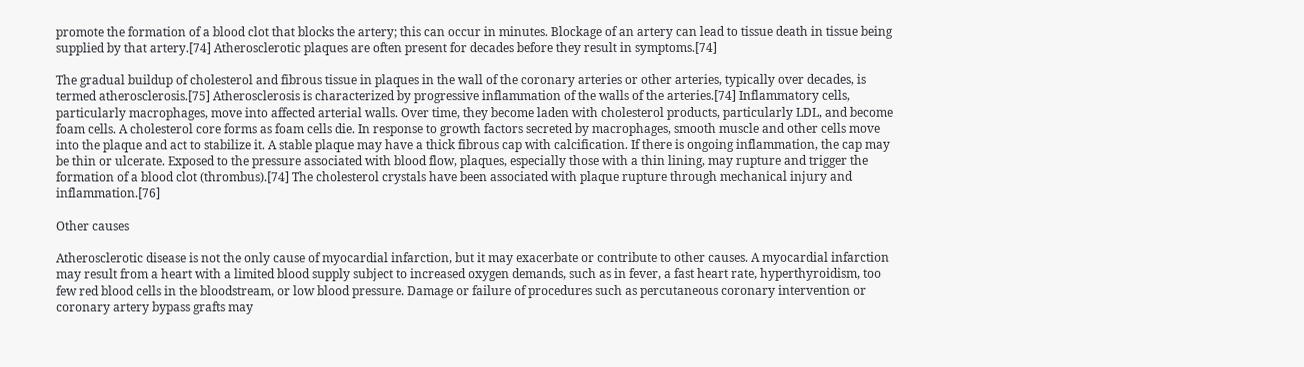promote the formation of a blood clot that blocks the artery; this can occur in minutes. Blockage of an artery can lead to tissue death in tissue being supplied by that artery.[74] Atherosclerotic plaques are often present for decades before they result in symptoms.[74]

The gradual buildup of cholesterol and fibrous tissue in plaques in the wall of the coronary arteries or other arteries, typically over decades, is termed atherosclerosis.[75] Atherosclerosis is characterized by progressive inflammation of the walls of the arteries.[74] Inflammatory cells, particularly macrophages, move into affected arterial walls. Over time, they become laden with cholesterol products, particularly LDL, and become foam cells. A cholesterol core forms as foam cells die. In response to growth factors secreted by macrophages, smooth muscle and other cells move into the plaque and act to stabilize it. A stable plaque may have a thick fibrous cap with calcification. If there is ongoing inflammation, the cap may be thin or ulcerate. Exposed to the pressure associated with blood flow, plaques, especially those with a thin lining, may rupture and trigger the formation of a blood clot (thrombus).[74] The cholesterol crystals have been associated with plaque rupture through mechanical injury and inflammation.[76]

Other causes

Atherosclerotic disease is not the only cause of myocardial infarction, but it may exacerbate or contribute to other causes. A myocardial infarction may result from a heart with a limited blood supply subject to increased oxygen demands, such as in fever, a fast heart rate, hyperthyroidism, too few red blood cells in the bloodstream, or low blood pressure. Damage or failure of procedures such as percutaneous coronary intervention or coronary artery bypass grafts may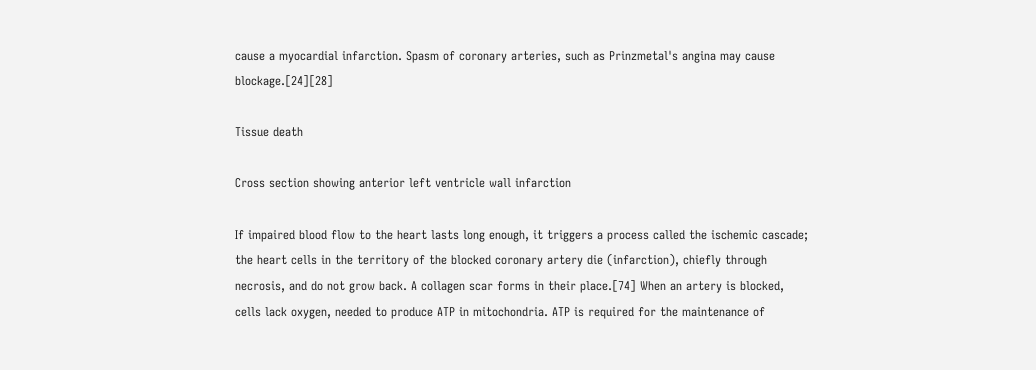cause a myocardial infarction. Spasm of coronary arteries, such as Prinzmetal's angina may cause blockage.[24][28]

Tissue death

Cross section showing anterior left ventricle wall infarction

If impaired blood flow to the heart lasts long enough, it triggers a process called the ischemic cascade; the heart cells in the territory of the blocked coronary artery die (infarction), chiefly through necrosis, and do not grow back. A collagen scar forms in their place.[74] When an artery is blocked, cells lack oxygen, needed to produce ATP in mitochondria. ATP is required for the maintenance of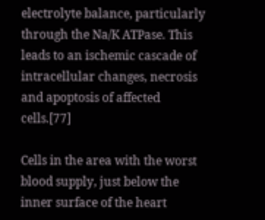electrolyte balance, particularly through the Na/K ATPase. This leads to an ischemic cascade of intracellular changes, necrosis and apoptosis of affected cells.[77]

Cells in the area with the worst blood supply, just below the inner surface of the heart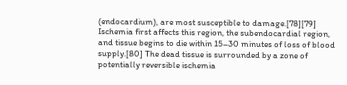(endocardium), are most susceptible to damage.[78][79] Ischemia first affects this region, the subendocardial region, and tissue begins to die within 15–30 minutes of loss of blood supply.[80] The dead tissue is surrounded by a zone of potentially reversible ischemia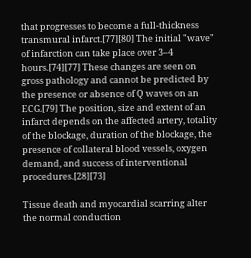that progresses to become a full-thickness transmural infarct.[77][80] The initial "wave" of infarction can take place over 3–4 hours.[74][77] These changes are seen on gross pathology and cannot be predicted by the presence or absence of Q waves on an ECG.[79] The position, size and extent of an infarct depends on the affected artery, totality of the blockage, duration of the blockage, the presence of collateral blood vessels, oxygen demand, and success of interventional procedures.[28][73]

Tissue death and myocardial scarring alter the normal conduction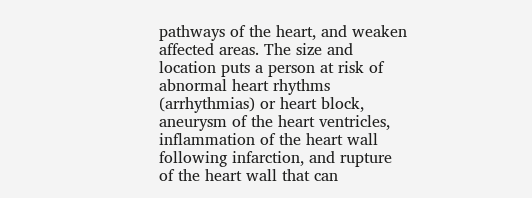pathways of the heart, and weaken affected areas. The size and location puts a person at risk of abnormal heart rhythms (arrhythmias) or heart block, aneurysm of the heart ventricles, inflammation of the heart wall following infarction, and rupture of the heart wall that can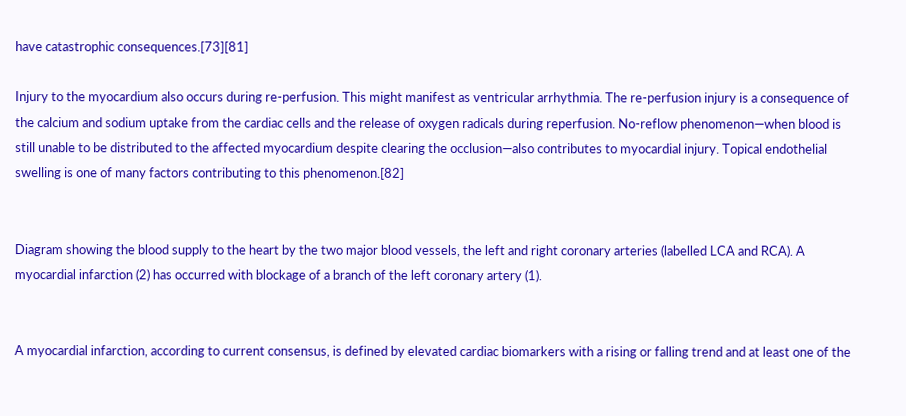have catastrophic consequences.[73][81]

Injury to the myocardium also occurs during re-perfusion. This might manifest as ventricular arrhythmia. The re-perfusion injury is a consequence of the calcium and sodium uptake from the cardiac cells and the release of oxygen radicals during reperfusion. No-reflow phenomenon—when blood is still unable to be distributed to the affected myocardium despite clearing the occlusion—also contributes to myocardial injury. Topical endothelial swelling is one of many factors contributing to this phenomenon.[82]


Diagram showing the blood supply to the heart by the two major blood vessels, the left and right coronary arteries (labelled LCA and RCA). A myocardial infarction (2) has occurred with blockage of a branch of the left coronary artery (1).


A myocardial infarction, according to current consensus, is defined by elevated cardiac biomarkers with a rising or falling trend and at least one of the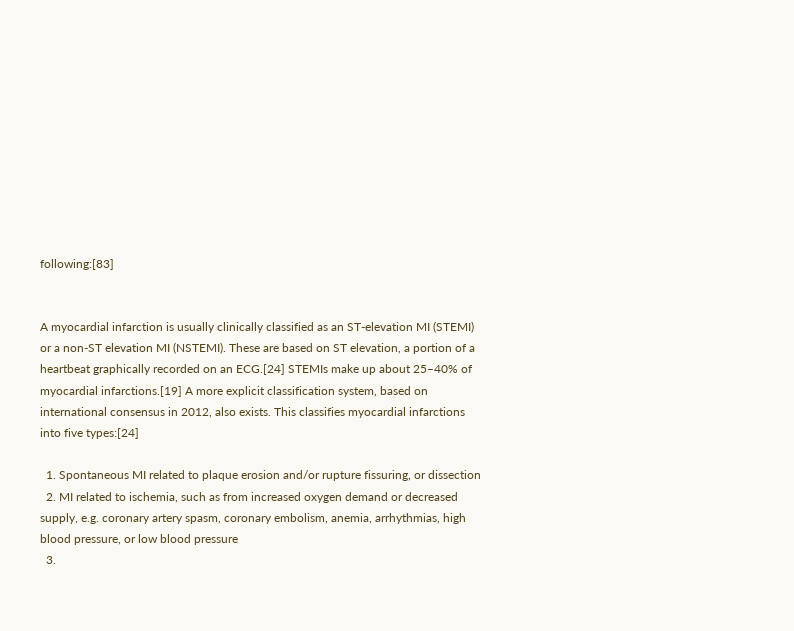following:[83]


A myocardial infarction is usually clinically classified as an ST-elevation MI (STEMI) or a non-ST elevation MI (NSTEMI). These are based on ST elevation, a portion of a heartbeat graphically recorded on an ECG.[24] STEMIs make up about 25–40% of myocardial infarctions.[19] A more explicit classification system, based on international consensus in 2012, also exists. This classifies myocardial infarctions into five types:[24]

  1. Spontaneous MI related to plaque erosion and/or rupture fissuring, or dissection
  2. MI related to ischemia, such as from increased oxygen demand or decreased supply, e.g. coronary artery spasm, coronary embolism, anemia, arrhythmias, high blood pressure, or low blood pressure
  3.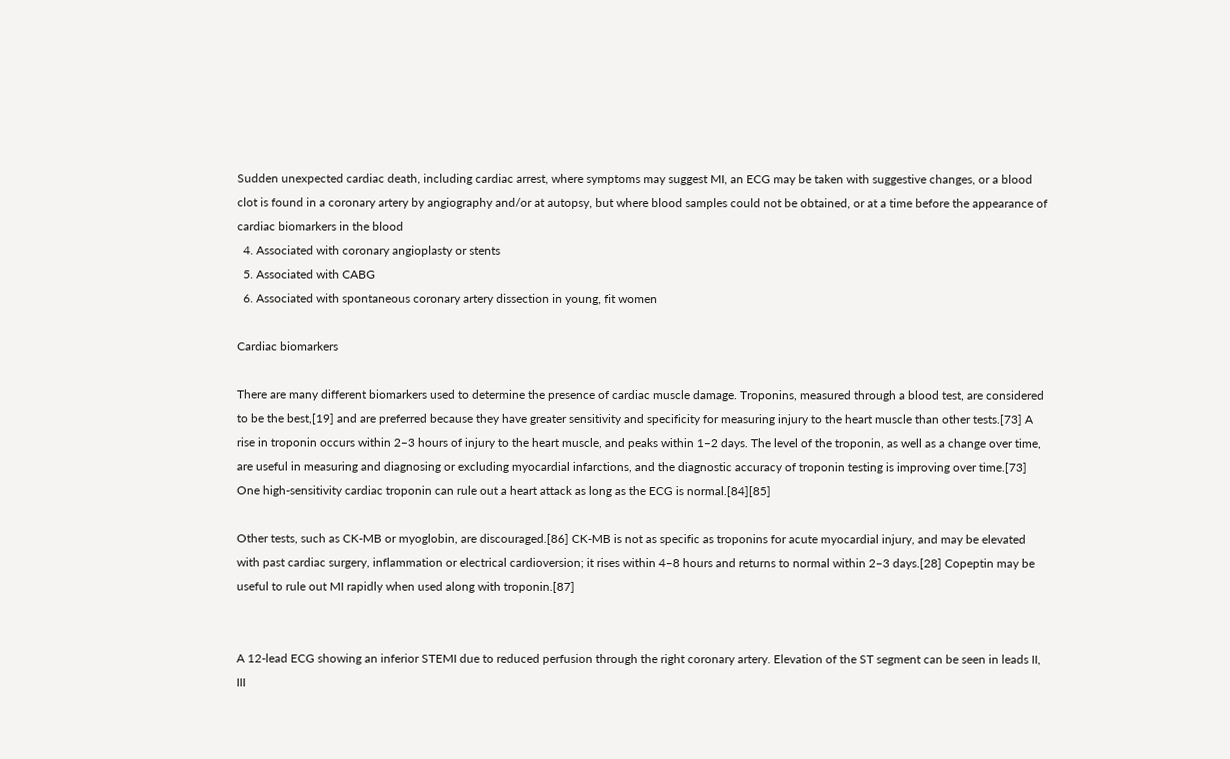Sudden unexpected cardiac death, including cardiac arrest, where symptoms may suggest MI, an ECG may be taken with suggestive changes, or a blood clot is found in a coronary artery by angiography and/or at autopsy, but where blood samples could not be obtained, or at a time before the appearance of cardiac biomarkers in the blood
  4. Associated with coronary angioplasty or stents
  5. Associated with CABG
  6. Associated with spontaneous coronary artery dissection in young, fit women

Cardiac biomarkers

There are many different biomarkers used to determine the presence of cardiac muscle damage. Troponins, measured through a blood test, are considered to be the best,[19] and are preferred because they have greater sensitivity and specificity for measuring injury to the heart muscle than other tests.[73] A rise in troponin occurs within 2–3 hours of injury to the heart muscle, and peaks within 1–2 days. The level of the troponin, as well as a change over time, are useful in measuring and diagnosing or excluding myocardial infarctions, and the diagnostic accuracy of troponin testing is improving over time.[73] One high-sensitivity cardiac troponin can rule out a heart attack as long as the ECG is normal.[84][85]

Other tests, such as CK-MB or myoglobin, are discouraged.[86] CK-MB is not as specific as troponins for acute myocardial injury, and may be elevated with past cardiac surgery, inflammation or electrical cardioversion; it rises within 4–8 hours and returns to normal within 2–3 days.[28] Copeptin may be useful to rule out MI rapidly when used along with troponin.[87]


A 12-lead ECG showing an inferior STEMI due to reduced perfusion through the right coronary artery. Elevation of the ST segment can be seen in leads II, III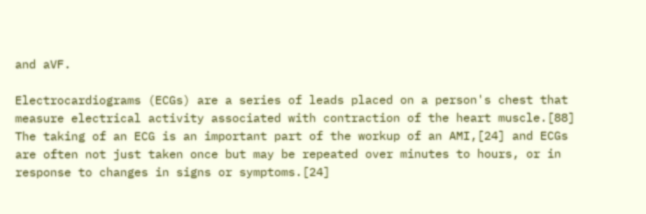and aVF.

Electrocardiograms (ECGs) are a series of leads placed on a person's chest that measure electrical activity associated with contraction of the heart muscle.[88] The taking of an ECG is an important part of the workup of an AMI,[24] and ECGs are often not just taken once but may be repeated over minutes to hours, or in response to changes in signs or symptoms.[24]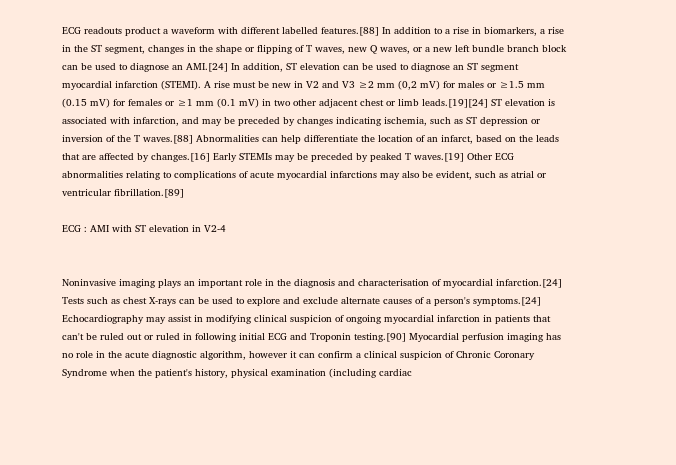ECG readouts product a waveform with different labelled features.[88] In addition to a rise in biomarkers, a rise in the ST segment, changes in the shape or flipping of T waves, new Q waves, or a new left bundle branch block can be used to diagnose an AMI.[24] In addition, ST elevation can be used to diagnose an ST segment myocardial infarction (STEMI). A rise must be new in V2 and V3 ≥2 mm (0,2 mV) for males or ≥1.5 mm (0.15 mV) for females or ≥1 mm (0.1 mV) in two other adjacent chest or limb leads.[19][24] ST elevation is associated with infarction, and may be preceded by changes indicating ischemia, such as ST depression or inversion of the T waves.[88] Abnormalities can help differentiate the location of an infarct, based on the leads that are affected by changes.[16] Early STEMIs may be preceded by peaked T waves.[19] Other ECG abnormalities relating to complications of acute myocardial infarctions may also be evident, such as atrial or ventricular fibrillation.[89]

ECG : AMI with ST elevation in V2-4


Noninvasive imaging plays an important role in the diagnosis and characterisation of myocardial infarction.[24] Tests such as chest X-rays can be used to explore and exclude alternate causes of a person's symptoms.[24] Echocardiography may assist in modifying clinical suspicion of ongoing myocardial infarction in patients that can't be ruled out or ruled in following initial ECG and Troponin testing.[90] Myocardial perfusion imaging has no role in the acute diagnostic algorithm, however it can confirm a clinical suspicion of Chronic Coronary Syndrome when the patient's history, physical examination (including cardiac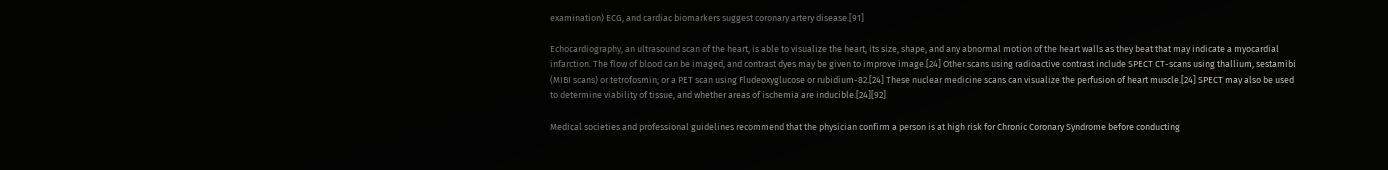examination) ECG, and cardiac biomarkers suggest coronary artery disease.[91]

Echocardiography, an ultrasound scan of the heart, is able to visualize the heart, its size, shape, and any abnormal motion of the heart walls as they beat that may indicate a myocardial infarction. The flow of blood can be imaged, and contrast dyes may be given to improve image.[24] Other scans using radioactive contrast include SPECT CT-scans using thallium, sestamibi (MIBI scans) or tetrofosmin; or a PET scan using Fludeoxyglucose or rubidium-82.[24] These nuclear medicine scans can visualize the perfusion of heart muscle.[24] SPECT may also be used to determine viability of tissue, and whether areas of ischemia are inducible.[24][92]

Medical societies and professional guidelines recommend that the physician confirm a person is at high risk for Chronic Coronary Syndrome before conducting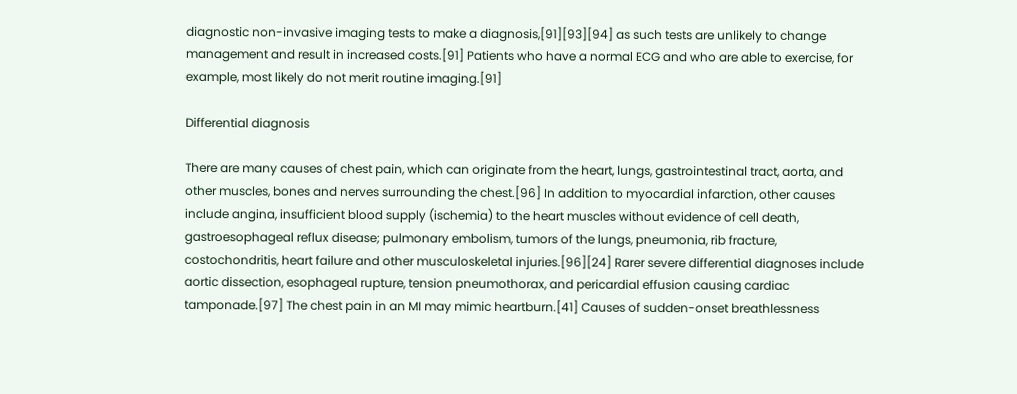diagnostic non-invasive imaging tests to make a diagnosis,[91][93][94] as such tests are unlikely to change management and result in increased costs.[91] Patients who have a normal ECG and who are able to exercise, for example, most likely do not merit routine imaging.[91]

Differential diagnosis

There are many causes of chest pain, which can originate from the heart, lungs, gastrointestinal tract, aorta, and other muscles, bones and nerves surrounding the chest.[96] In addition to myocardial infarction, other causes include angina, insufficient blood supply (ischemia) to the heart muscles without evidence of cell death, gastroesophageal reflux disease; pulmonary embolism, tumors of the lungs, pneumonia, rib fracture, costochondritis, heart failure and other musculoskeletal injuries.[96][24] Rarer severe differential diagnoses include aortic dissection, esophageal rupture, tension pneumothorax, and pericardial effusion causing cardiac tamponade.[97] The chest pain in an MI may mimic heartburn.[41] Causes of sudden-onset breathlessness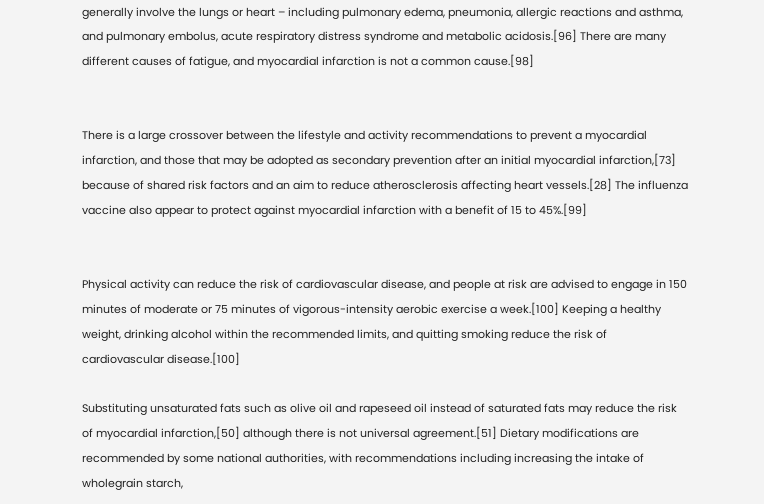generally involve the lungs or heart – including pulmonary edema, pneumonia, allergic reactions and asthma, and pulmonary embolus, acute respiratory distress syndrome and metabolic acidosis.[96] There are many different causes of fatigue, and myocardial infarction is not a common cause.[98]


There is a large crossover between the lifestyle and activity recommendations to prevent a myocardial infarction, and those that may be adopted as secondary prevention after an initial myocardial infarction,[73] because of shared risk factors and an aim to reduce atherosclerosis affecting heart vessels.[28] The influenza vaccine also appear to protect against myocardial infarction with a benefit of 15 to 45%.[99]


Physical activity can reduce the risk of cardiovascular disease, and people at risk are advised to engage in 150 minutes of moderate or 75 minutes of vigorous-intensity aerobic exercise a week.[100] Keeping a healthy weight, drinking alcohol within the recommended limits, and quitting smoking reduce the risk of cardiovascular disease.[100]

Substituting unsaturated fats such as olive oil and rapeseed oil instead of saturated fats may reduce the risk of myocardial infarction,[50] although there is not universal agreement.[51] Dietary modifications are recommended by some national authorities, with recommendations including increasing the intake of wholegrain starch,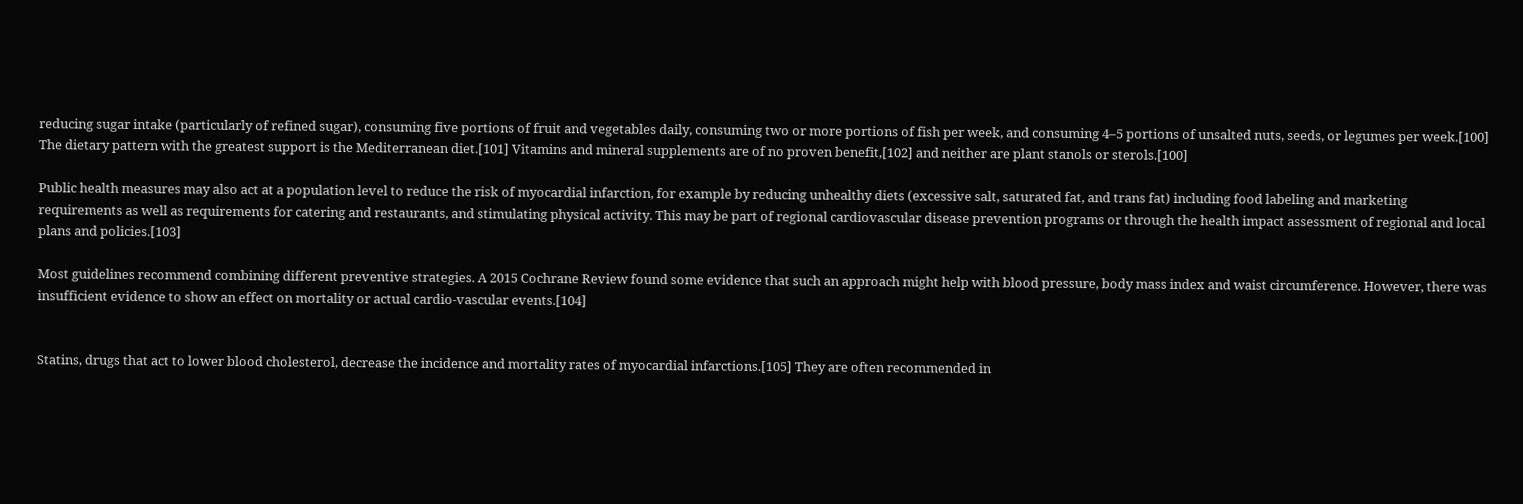reducing sugar intake (particularly of refined sugar), consuming five portions of fruit and vegetables daily, consuming two or more portions of fish per week, and consuming 4–5 portions of unsalted nuts, seeds, or legumes per week.[100] The dietary pattern with the greatest support is the Mediterranean diet.[101] Vitamins and mineral supplements are of no proven benefit,[102] and neither are plant stanols or sterols.[100]

Public health measures may also act at a population level to reduce the risk of myocardial infarction, for example by reducing unhealthy diets (excessive salt, saturated fat, and trans fat) including food labeling and marketing requirements as well as requirements for catering and restaurants, and stimulating physical activity. This may be part of regional cardiovascular disease prevention programs or through the health impact assessment of regional and local plans and policies.[103]

Most guidelines recommend combining different preventive strategies. A 2015 Cochrane Review found some evidence that such an approach might help with blood pressure, body mass index and waist circumference. However, there was insufficient evidence to show an effect on mortality or actual cardio-vascular events.[104]


Statins, drugs that act to lower blood cholesterol, decrease the incidence and mortality rates of myocardial infarctions.[105] They are often recommended in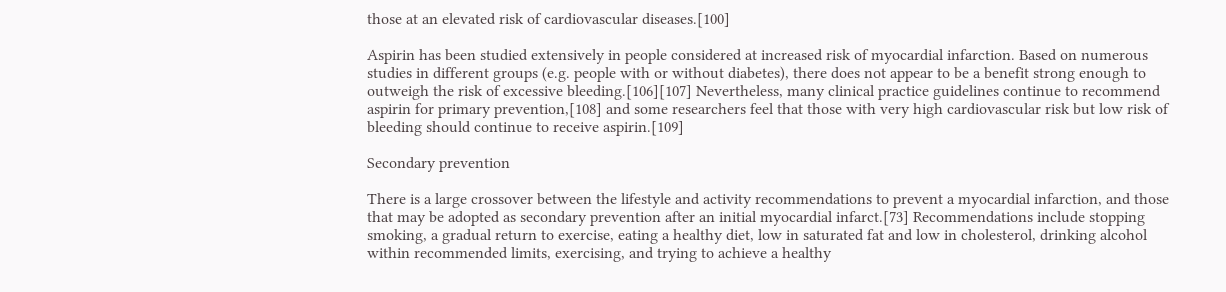those at an elevated risk of cardiovascular diseases.[100]

Aspirin has been studied extensively in people considered at increased risk of myocardial infarction. Based on numerous studies in different groups (e.g. people with or without diabetes), there does not appear to be a benefit strong enough to outweigh the risk of excessive bleeding.[106][107] Nevertheless, many clinical practice guidelines continue to recommend aspirin for primary prevention,[108] and some researchers feel that those with very high cardiovascular risk but low risk of bleeding should continue to receive aspirin.[109]

Secondary prevention

There is a large crossover between the lifestyle and activity recommendations to prevent a myocardial infarction, and those that may be adopted as secondary prevention after an initial myocardial infarct.[73] Recommendations include stopping smoking, a gradual return to exercise, eating a healthy diet, low in saturated fat and low in cholesterol, drinking alcohol within recommended limits, exercising, and trying to achieve a healthy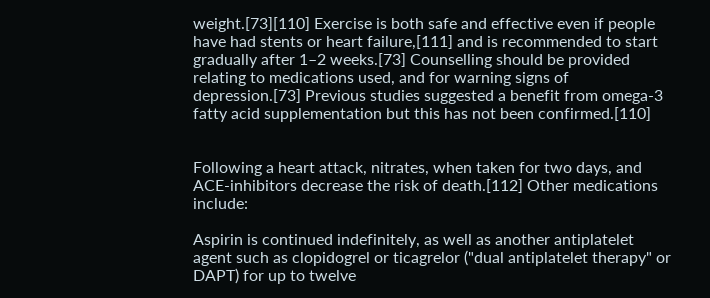weight.[73][110] Exercise is both safe and effective even if people have had stents or heart failure,[111] and is recommended to start gradually after 1–2 weeks.[73] Counselling should be provided relating to medications used, and for warning signs of depression.[73] Previous studies suggested a benefit from omega-3 fatty acid supplementation but this has not been confirmed.[110]


Following a heart attack, nitrates, when taken for two days, and ACE-inhibitors decrease the risk of death.[112] Other medications include:

Aspirin is continued indefinitely, as well as another antiplatelet agent such as clopidogrel or ticagrelor ("dual antiplatelet therapy" or DAPT) for up to twelve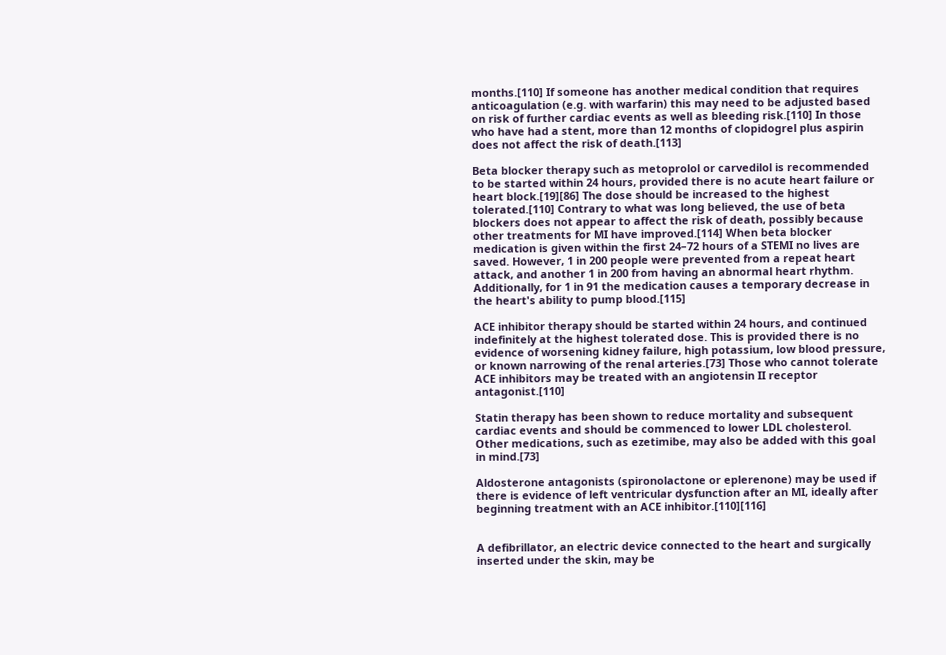months.[110] If someone has another medical condition that requires anticoagulation (e.g. with warfarin) this may need to be adjusted based on risk of further cardiac events as well as bleeding risk.[110] In those who have had a stent, more than 12 months of clopidogrel plus aspirin does not affect the risk of death.[113]

Beta blocker therapy such as metoprolol or carvedilol is recommended to be started within 24 hours, provided there is no acute heart failure or heart block.[19][86] The dose should be increased to the highest tolerated.[110] Contrary to what was long believed, the use of beta blockers does not appear to affect the risk of death, possibly because other treatments for MI have improved.[114] When beta blocker medication is given within the first 24–72 hours of a STEMI no lives are saved. However, 1 in 200 people were prevented from a repeat heart attack, and another 1 in 200 from having an abnormal heart rhythm. Additionally, for 1 in 91 the medication causes a temporary decrease in the heart's ability to pump blood.[115]

ACE inhibitor therapy should be started within 24 hours, and continued indefinitely at the highest tolerated dose. This is provided there is no evidence of worsening kidney failure, high potassium, low blood pressure, or known narrowing of the renal arteries.[73] Those who cannot tolerate ACE inhibitors may be treated with an angiotensin II receptor antagonist.[110]

Statin therapy has been shown to reduce mortality and subsequent cardiac events and should be commenced to lower LDL cholesterol. Other medications, such as ezetimibe, may also be added with this goal in mind.[73]

Aldosterone antagonists (spironolactone or eplerenone) may be used if there is evidence of left ventricular dysfunction after an MI, ideally after beginning treatment with an ACE inhibitor.[110][116]


A defibrillator, an electric device connected to the heart and surgically inserted under the skin, may be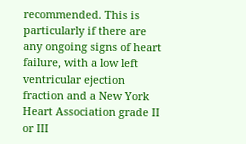recommended. This is particularly if there are any ongoing signs of heart failure, with a low left ventricular ejection fraction and a New York Heart Association grade II or III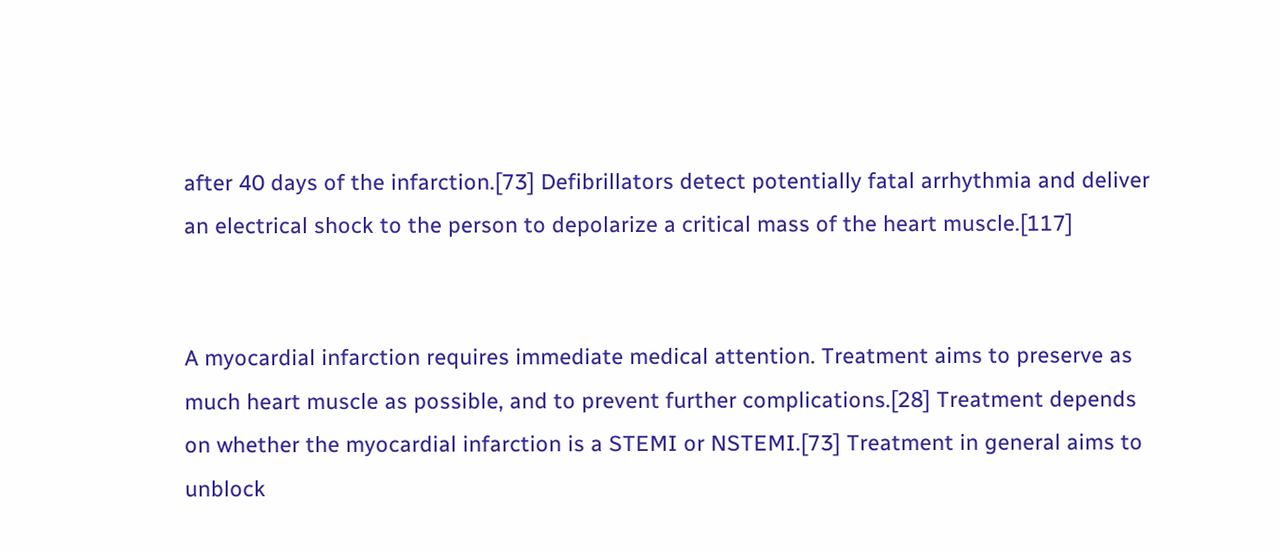after 40 days of the infarction.[73] Defibrillators detect potentially fatal arrhythmia and deliver an electrical shock to the person to depolarize a critical mass of the heart muscle.[117]


A myocardial infarction requires immediate medical attention. Treatment aims to preserve as much heart muscle as possible, and to prevent further complications.[28] Treatment depends on whether the myocardial infarction is a STEMI or NSTEMI.[73] Treatment in general aims to unblock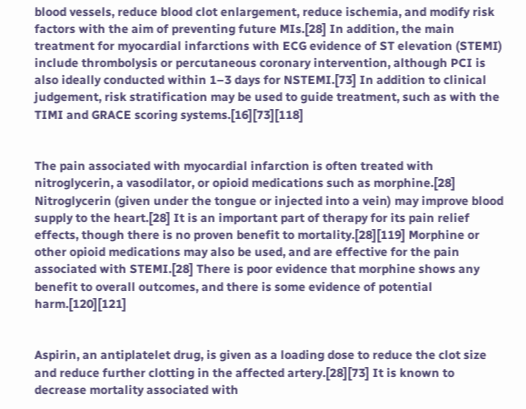blood vessels, reduce blood clot enlargement, reduce ischemia, and modify risk factors with the aim of preventing future MIs.[28] In addition, the main treatment for myocardial infarctions with ECG evidence of ST elevation (STEMI) include thrombolysis or percutaneous coronary intervention, although PCI is also ideally conducted within 1–3 days for NSTEMI.[73] In addition to clinical judgement, risk stratification may be used to guide treatment, such as with the TIMI and GRACE scoring systems.[16][73][118]


The pain associated with myocardial infarction is often treated with nitroglycerin, a vasodilator, or opioid medications such as morphine.[28] Nitroglycerin (given under the tongue or injected into a vein) may improve blood supply to the heart.[28] It is an important part of therapy for its pain relief effects, though there is no proven benefit to mortality.[28][119] Morphine or other opioid medications may also be used, and are effective for the pain associated with STEMI.[28] There is poor evidence that morphine shows any benefit to overall outcomes, and there is some evidence of potential harm.[120][121]


Aspirin, an antiplatelet drug, is given as a loading dose to reduce the clot size and reduce further clotting in the affected artery.[28][73] It is known to decrease mortality associated with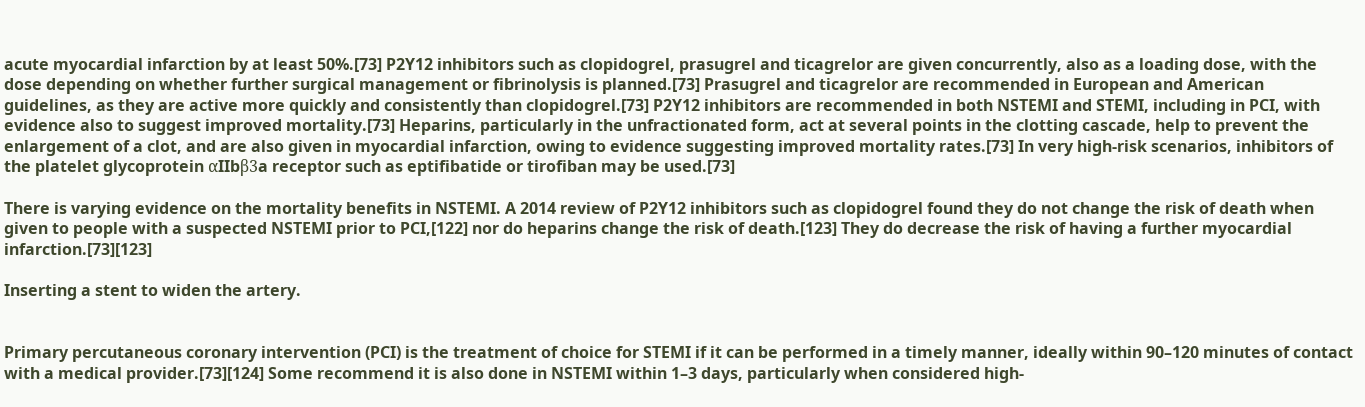acute myocardial infarction by at least 50%.[73] P2Y12 inhibitors such as clopidogrel, prasugrel and ticagrelor are given concurrently, also as a loading dose, with the dose depending on whether further surgical management or fibrinolysis is planned.[73] Prasugrel and ticagrelor are recommended in European and American guidelines, as they are active more quickly and consistently than clopidogrel.[73] P2Y12 inhibitors are recommended in both NSTEMI and STEMI, including in PCI, with evidence also to suggest improved mortality.[73] Heparins, particularly in the unfractionated form, act at several points in the clotting cascade, help to prevent the enlargement of a clot, and are also given in myocardial infarction, owing to evidence suggesting improved mortality rates.[73] In very high-risk scenarios, inhibitors of the platelet glycoprotein αIIbβ3a receptor such as eptifibatide or tirofiban may be used.[73]

There is varying evidence on the mortality benefits in NSTEMI. A 2014 review of P2Y12 inhibitors such as clopidogrel found they do not change the risk of death when given to people with a suspected NSTEMI prior to PCI,[122] nor do heparins change the risk of death.[123] They do decrease the risk of having a further myocardial infarction.[73][123]

Inserting a stent to widen the artery.


Primary percutaneous coronary intervention (PCI) is the treatment of choice for STEMI if it can be performed in a timely manner, ideally within 90–120 minutes of contact with a medical provider.[73][124] Some recommend it is also done in NSTEMI within 1–3 days, particularly when considered high-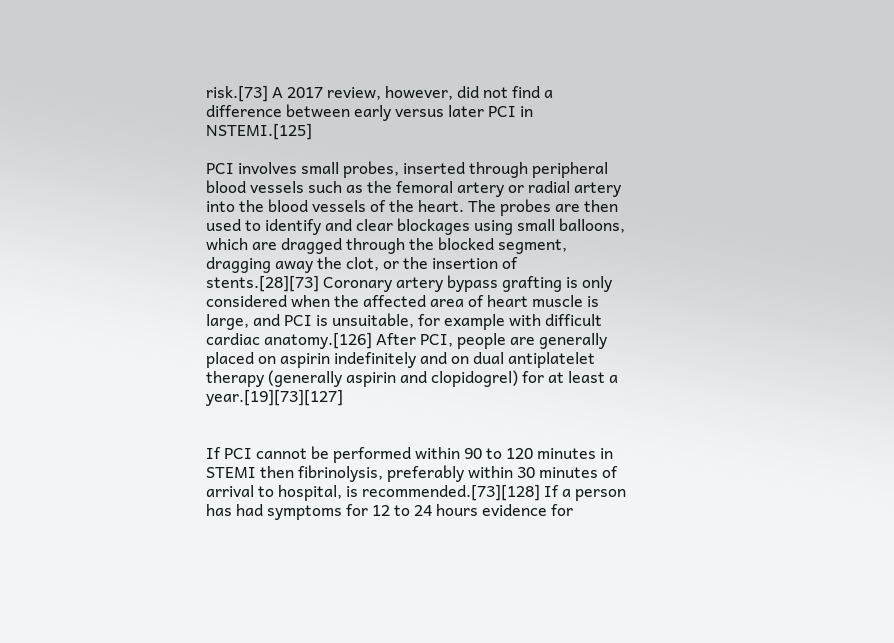risk.[73] A 2017 review, however, did not find a difference between early versus later PCI in NSTEMI.[125]

PCI involves small probes, inserted through peripheral blood vessels such as the femoral artery or radial artery into the blood vessels of the heart. The probes are then used to identify and clear blockages using small balloons, which are dragged through the blocked segment, dragging away the clot, or the insertion of stents.[28][73] Coronary artery bypass grafting is only considered when the affected area of heart muscle is large, and PCI is unsuitable, for example with difficult cardiac anatomy.[126] After PCI, people are generally placed on aspirin indefinitely and on dual antiplatelet therapy (generally aspirin and clopidogrel) for at least a year.[19][73][127]


If PCI cannot be performed within 90 to 120 minutes in STEMI then fibrinolysis, preferably within 30 minutes of arrival to hospital, is recommended.[73][128] If a person has had symptoms for 12 to 24 hours evidence for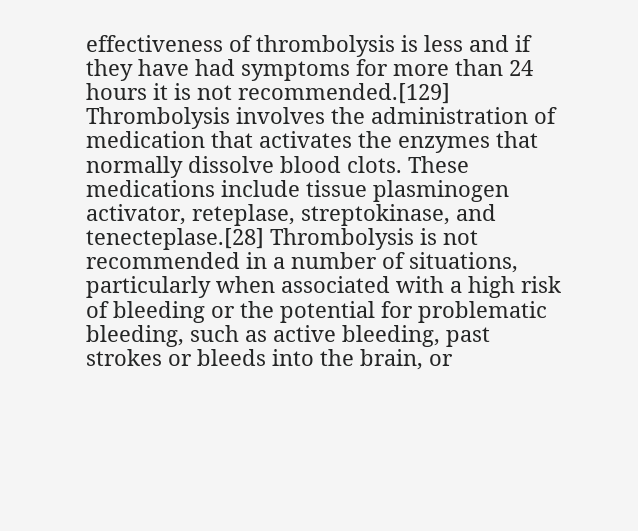effectiveness of thrombolysis is less and if they have had symptoms for more than 24 hours it is not recommended.[129] Thrombolysis involves the administration of medication that activates the enzymes that normally dissolve blood clots. These medications include tissue plasminogen activator, reteplase, streptokinase, and tenecteplase.[28] Thrombolysis is not recommended in a number of situations, particularly when associated with a high risk of bleeding or the potential for problematic bleeding, such as active bleeding, past strokes or bleeds into the brain, or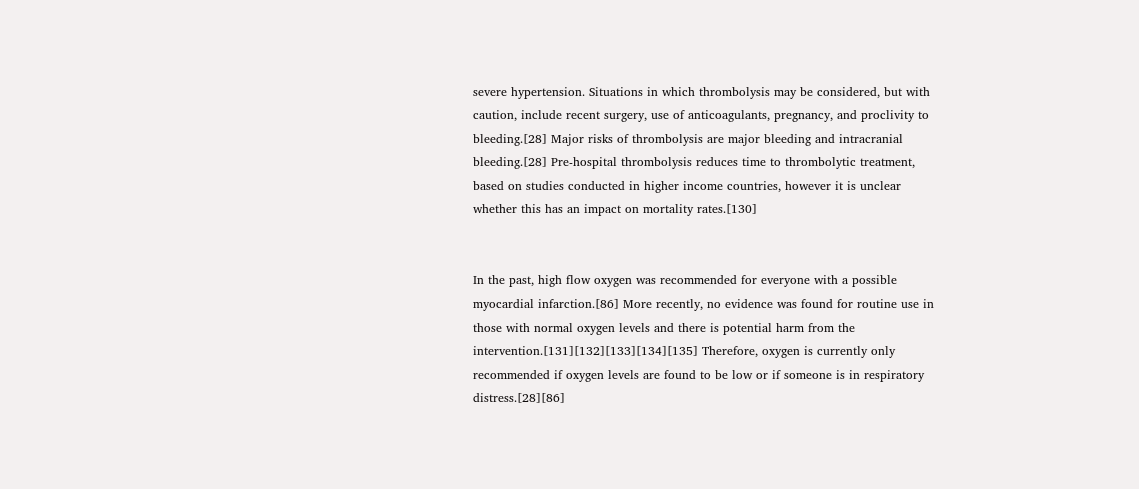severe hypertension. Situations in which thrombolysis may be considered, but with caution, include recent surgery, use of anticoagulants, pregnancy, and proclivity to bleeding.[28] Major risks of thrombolysis are major bleeding and intracranial bleeding.[28] Pre-hospital thrombolysis reduces time to thrombolytic treatment, based on studies conducted in higher income countries, however it is unclear whether this has an impact on mortality rates.[130]


In the past, high flow oxygen was recommended for everyone with a possible myocardial infarction.[86] More recently, no evidence was found for routine use in those with normal oxygen levels and there is potential harm from the intervention.[131][132][133][134][135] Therefore, oxygen is currently only recommended if oxygen levels are found to be low or if someone is in respiratory distress.[28][86]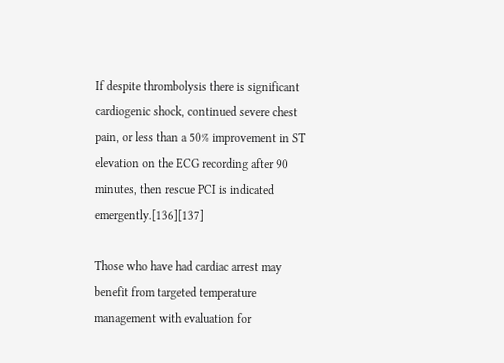If despite thrombolysis there is significant cardiogenic shock, continued severe chest pain, or less than a 50% improvement in ST elevation on the ECG recording after 90 minutes, then rescue PCI is indicated emergently.[136][137]

Those who have had cardiac arrest may benefit from targeted temperature management with evaluation for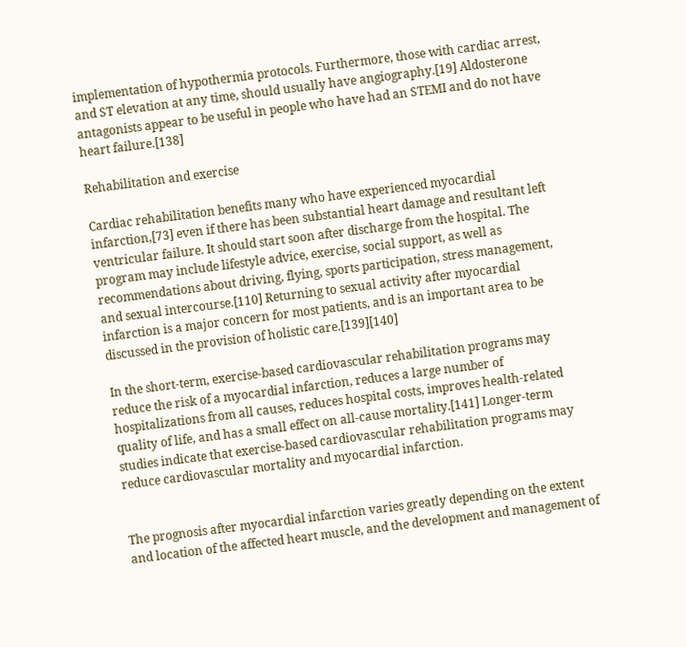implementation of hypothermia protocols. Furthermore, those with cardiac arrest, and ST elevation at any time, should usually have angiography.[19] Aldosterone antagonists appear to be useful in people who have had an STEMI and do not have heart failure.[138]

Rehabilitation and exercise

Cardiac rehabilitation benefits many who have experienced myocardial infarction,[73] even if there has been substantial heart damage and resultant left ventricular failure. It should start soon after discharge from the hospital. The program may include lifestyle advice, exercise, social support, as well as recommendations about driving, flying, sports participation, stress management, and sexual intercourse.[110] Returning to sexual activity after myocardial infarction is a major concern for most patients, and is an important area to be discussed in the provision of holistic care.[139][140]

In the short-term, exercise-based cardiovascular rehabilitation programs may reduce the risk of a myocardial infarction, reduces a large number of hospitalizations from all causes, reduces hospital costs, improves health-related quality of life, and has a small effect on all-cause mortality.[141] Longer-term studies indicate that exercise-based cardiovascular rehabilitation programs may reduce cardiovascular mortality and myocardial infarction.


The prognosis after myocardial infarction varies greatly depending on the extent and location of the affected heart muscle, and the development and management of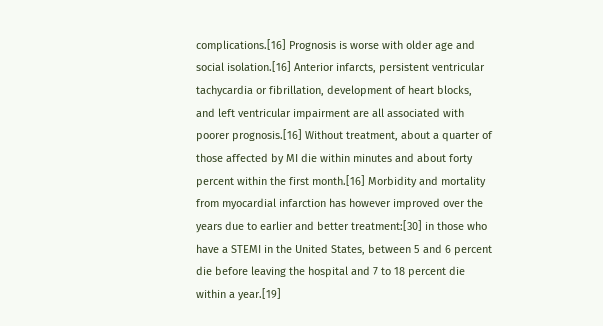complications.[16] Prognosis is worse with older age and social isolation.[16] Anterior infarcts, persistent ventricular tachycardia or fibrillation, development of heart blocks, and left ventricular impairment are all associated with poorer prognosis.[16] Without treatment, about a quarter of those affected by MI die within minutes and about forty percent within the first month.[16] Morbidity and mortality from myocardial infarction has however improved over the years due to earlier and better treatment:[30] in those who have a STEMI in the United States, between 5 and 6 percent die before leaving the hospital and 7 to 18 percent die within a year.[19]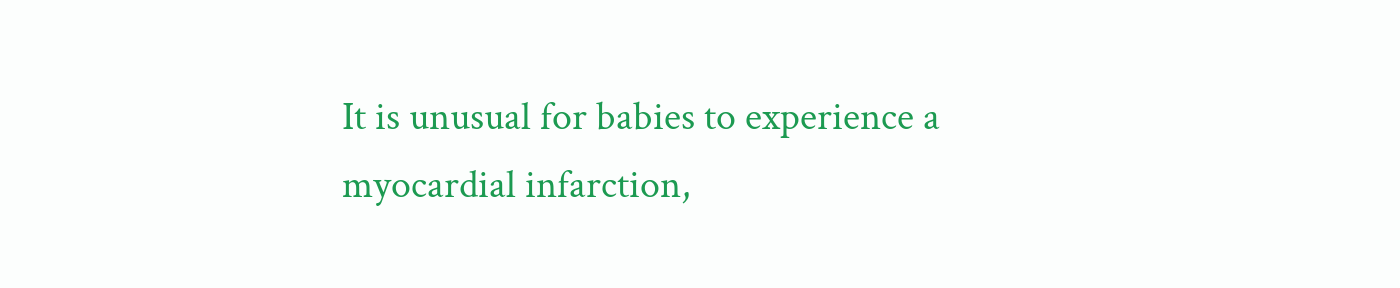It is unusual for babies to experience a myocardial infarction,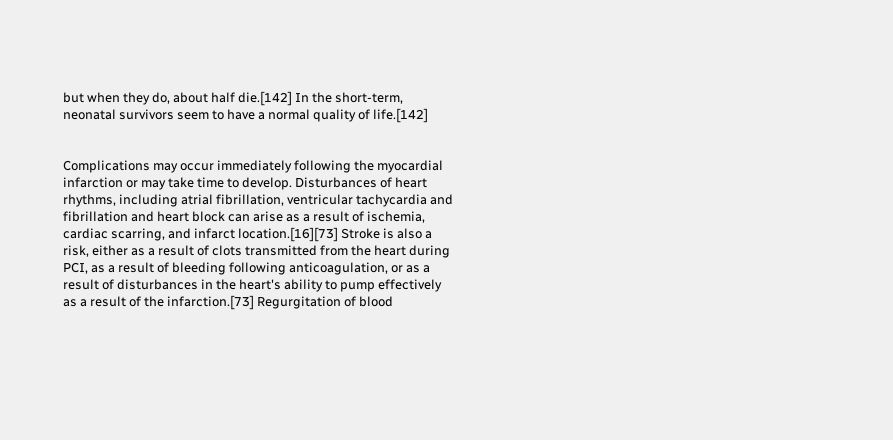but when they do, about half die.[142] In the short-term, neonatal survivors seem to have a normal quality of life.[142]


Complications may occur immediately following the myocardial infarction or may take time to develop. Disturbances of heart rhythms, including atrial fibrillation, ventricular tachycardia and fibrillation and heart block can arise as a result of ischemia, cardiac scarring, and infarct location.[16][73] Stroke is also a risk, either as a result of clots transmitted from the heart during PCI, as a result of bleeding following anticoagulation, or as a result of disturbances in the heart's ability to pump effectively as a result of the infarction.[73] Regurgitation of blood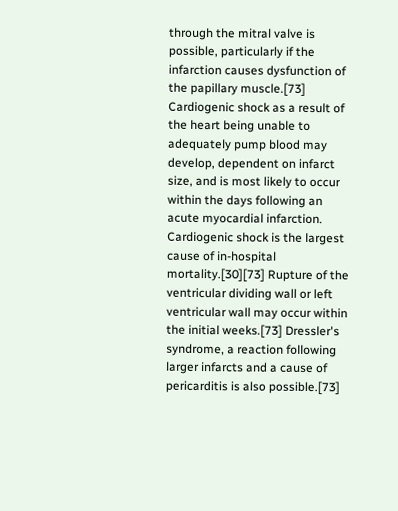through the mitral valve is possible, particularly if the infarction causes dysfunction of the papillary muscle.[73] Cardiogenic shock as a result of the heart being unable to adequately pump blood may develop, dependent on infarct size, and is most likely to occur within the days following an acute myocardial infarction. Cardiogenic shock is the largest cause of in-hospital mortality.[30][73] Rupture of the ventricular dividing wall or left ventricular wall may occur within the initial weeks.[73] Dressler's syndrome, a reaction following larger infarcts and a cause of pericarditis is also possible.[73]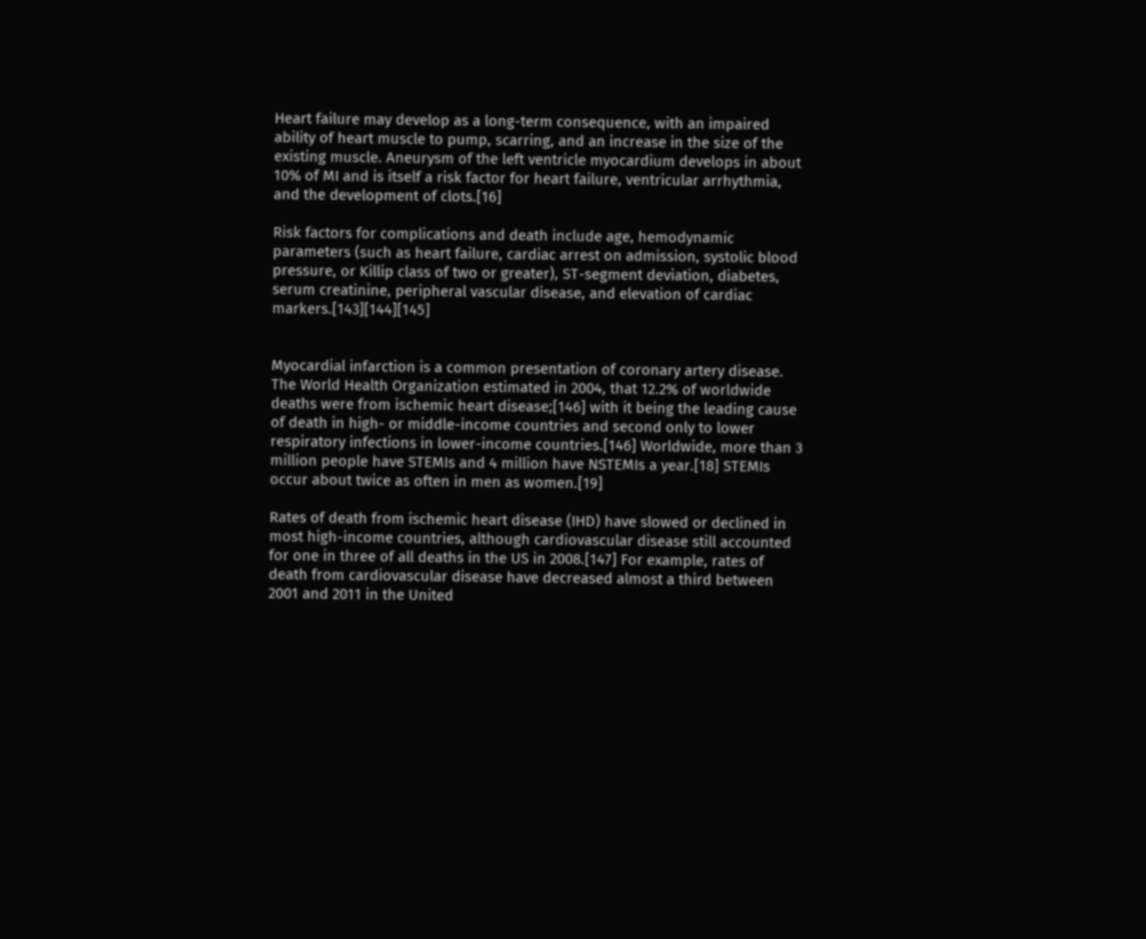Heart failure may develop as a long-term consequence, with an impaired ability of heart muscle to pump, scarring, and an increase in the size of the existing muscle. Aneurysm of the left ventricle myocardium develops in about 10% of MI and is itself a risk factor for heart failure, ventricular arrhythmia, and the development of clots.[16]

Risk factors for complications and death include age, hemodynamic parameters (such as heart failure, cardiac arrest on admission, systolic blood pressure, or Killip class of two or greater), ST-segment deviation, diabetes, serum creatinine, peripheral vascular disease, and elevation of cardiac markers.[143][144][145]


Myocardial infarction is a common presentation of coronary artery disease. The World Health Organization estimated in 2004, that 12.2% of worldwide deaths were from ischemic heart disease;[146] with it being the leading cause of death in high- or middle-income countries and second only to lower respiratory infections in lower-income countries.[146] Worldwide, more than 3 million people have STEMIs and 4 million have NSTEMIs a year.[18] STEMIs occur about twice as often in men as women.[19]

Rates of death from ischemic heart disease (IHD) have slowed or declined in most high-income countries, although cardiovascular disease still accounted for one in three of all deaths in the US in 2008.[147] For example, rates of death from cardiovascular disease have decreased almost a third between 2001 and 2011 in the United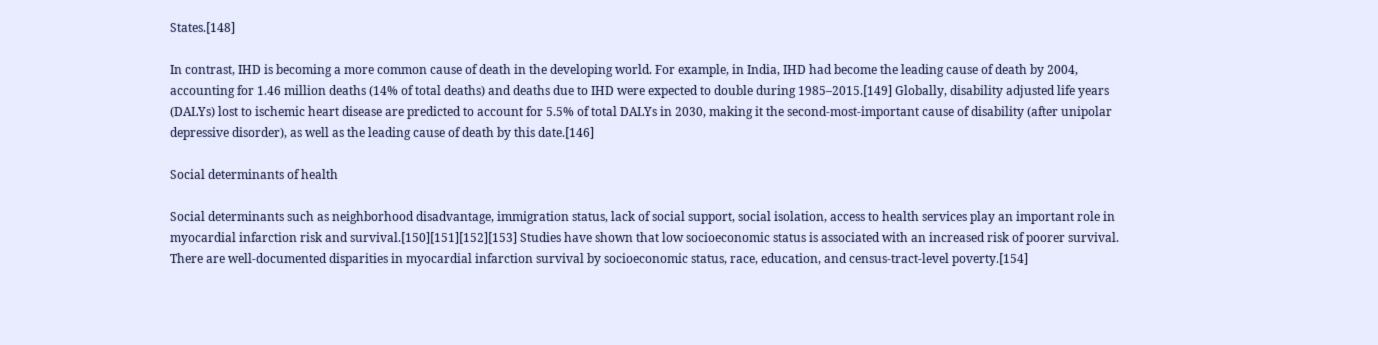States.[148]

In contrast, IHD is becoming a more common cause of death in the developing world. For example, in India, IHD had become the leading cause of death by 2004, accounting for 1.46 million deaths (14% of total deaths) and deaths due to IHD were expected to double during 1985–2015.[149] Globally, disability adjusted life years (DALYs) lost to ischemic heart disease are predicted to account for 5.5% of total DALYs in 2030, making it the second-most-important cause of disability (after unipolar depressive disorder), as well as the leading cause of death by this date.[146]

Social determinants of health

Social determinants such as neighborhood disadvantage, immigration status, lack of social support, social isolation, access to health services play an important role in myocardial infarction risk and survival.[150][151][152][153] Studies have shown that low socioeconomic status is associated with an increased risk of poorer survival. There are well-documented disparities in myocardial infarction survival by socioeconomic status, race, education, and census-tract-level poverty.[154]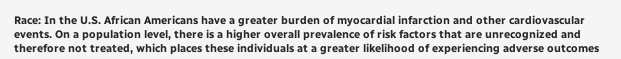Race: In the U.S. African Americans have a greater burden of myocardial infarction and other cardiovascular events. On a population level, there is a higher overall prevalence of risk factors that are unrecognized and therefore not treated, which places these individuals at a greater likelihood of experiencing adverse outcomes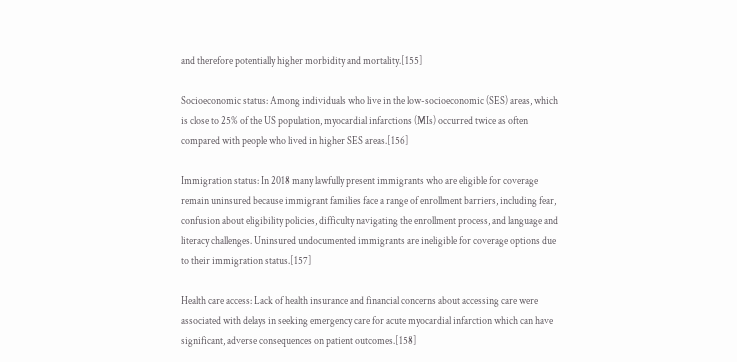and therefore potentially higher morbidity and mortality.[155]

Socioeconomic status: Among individuals who live in the low-socioeconomic (SES) areas, which is close to 25% of the US population, myocardial infarctions (MIs) occurred twice as often compared with people who lived in higher SES areas.[156]

Immigration status: In 2018 many lawfully present immigrants who are eligible for coverage remain uninsured because immigrant families face a range of enrollment barriers, including fear, confusion about eligibility policies, difficulty navigating the enrollment process, and language and literacy challenges. Uninsured undocumented immigrants are ineligible for coverage options due to their immigration status.[157]

Health care access: Lack of health insurance and financial concerns about accessing care were associated with delays in seeking emergency care for acute myocardial infarction which can have significant, adverse consequences on patient outcomes.[158]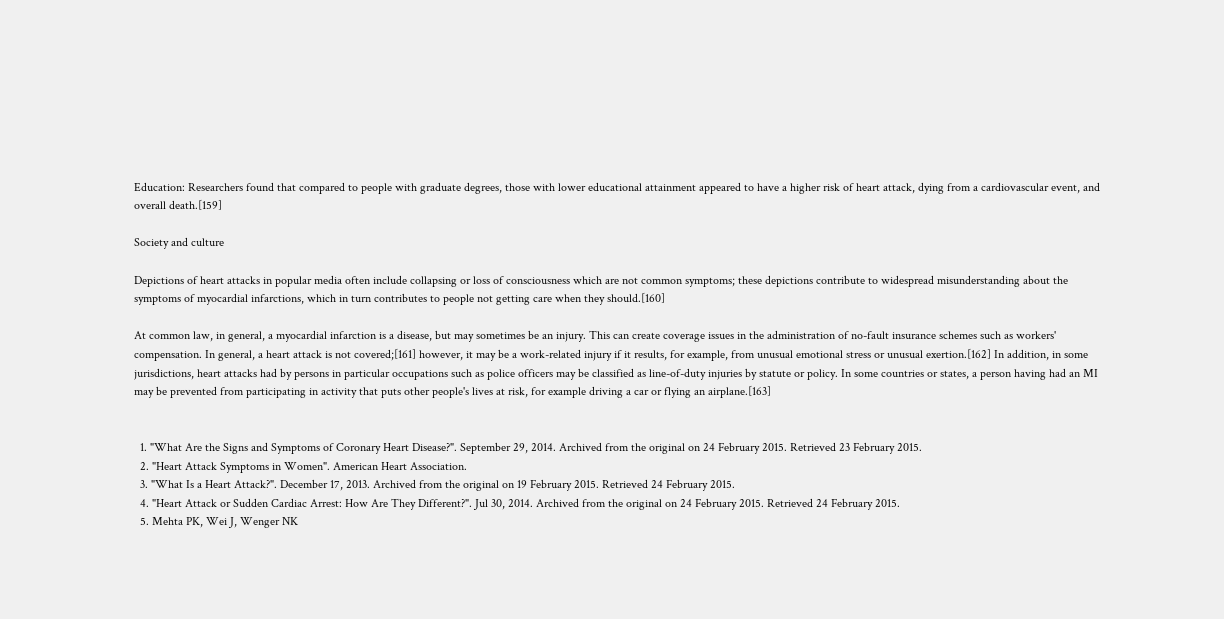Education: Researchers found that compared to people with graduate degrees, those with lower educational attainment appeared to have a higher risk of heart attack, dying from a cardiovascular event, and overall death.[159]

Society and culture

Depictions of heart attacks in popular media often include collapsing or loss of consciousness which are not common symptoms; these depictions contribute to widespread misunderstanding about the symptoms of myocardial infarctions, which in turn contributes to people not getting care when they should.[160]

At common law, in general, a myocardial infarction is a disease, but may sometimes be an injury. This can create coverage issues in the administration of no-fault insurance schemes such as workers' compensation. In general, a heart attack is not covered;[161] however, it may be a work-related injury if it results, for example, from unusual emotional stress or unusual exertion.[162] In addition, in some jurisdictions, heart attacks had by persons in particular occupations such as police officers may be classified as line-of-duty injuries by statute or policy. In some countries or states, a person having had an MI may be prevented from participating in activity that puts other people's lives at risk, for example driving a car or flying an airplane.[163]


  1. "What Are the Signs and Symptoms of Coronary Heart Disease?". September 29, 2014. Archived from the original on 24 February 2015. Retrieved 23 February 2015.
  2. "Heart Attack Symptoms in Women". American Heart Association.
  3. "What Is a Heart Attack?". December 17, 2013. Archived from the original on 19 February 2015. Retrieved 24 February 2015.
  4. "Heart Attack or Sudden Cardiac Arrest: How Are They Different?". Jul 30, 2014. Archived from the original on 24 February 2015. Retrieved 24 February 2015.
  5. Mehta PK, Wei J, Wenger NK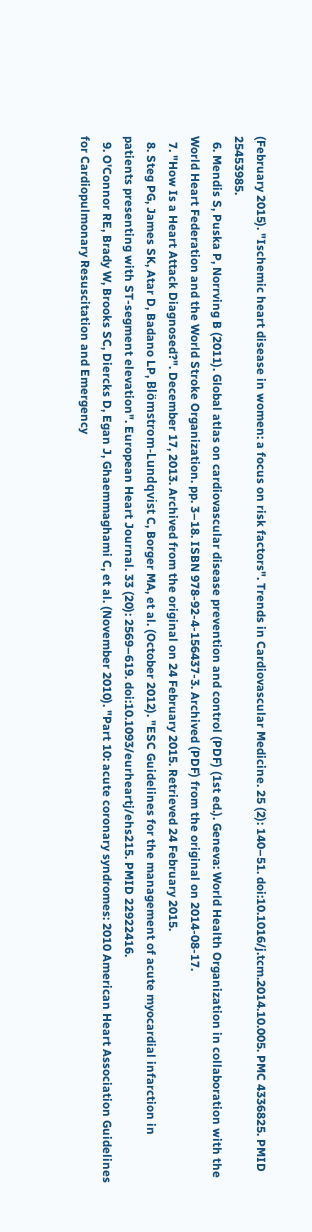(February 2015). "Ischemic heart disease in women: a focus on risk factors". Trends in Cardiovascular Medicine. 25 (2): 140–51. doi:10.1016/j.tcm.2014.10.005. PMC 4336825. PMID 25453985.
  6. Mendis S, Puska P, Norrving B (2011). Global atlas on cardiovascular disease prevention and control (PDF) (1st ed.). Geneva: World Health Organization in collaboration with the World Heart Federation and the World Stroke Organization. pp. 3–18. ISBN 978-92-4-156437-3. Archived (PDF) from the original on 2014-08-17.
  7. "How Is a Heart Attack Diagnosed?". December 17, 2013. Archived from the original on 24 February 2015. Retrieved 24 February 2015.
  8. Steg PG, James SK, Atar D, Badano LP, Blömstrom-Lundqvist C, Borger MA, et al. (October 2012). "ESC Guidelines for the management of acute myocardial infarction in patients presenting with ST-segment elevation". European Heart Journal. 33 (20): 2569–619. doi:10.1093/eurheartj/ehs215. PMID 22922416.
  9. O'Connor RE, Brady W, Brooks SC, Diercks D, Egan J, Ghaemmaghami C, et al. (November 2010). "Part 10: acute coronary syndromes: 2010 American Heart Association Guidelines for Cardiopulmonary Resuscitation and Emergency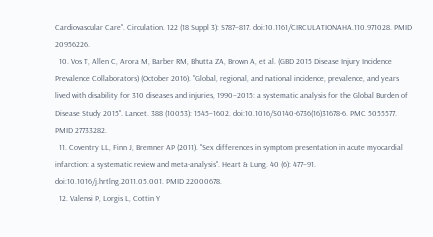Cardiovascular Care". Circulation. 122 (18 Suppl 3): S787–817. doi:10.1161/CIRCULATIONAHA.110.971028. PMID 20956226.
  10. Vos T, Allen C, Arora M, Barber RM, Bhutta ZA, Brown A, et al. (GBD 2015 Disease Injury Incidence Prevalence Collaborators) (October 2016). "Global, regional, and national incidence, prevalence, and years lived with disability for 310 diseases and injuries, 1990–2015: a systematic analysis for the Global Burden of Disease Study 2015". Lancet. 388 (10053): 1545–1602. doi:10.1016/S0140-6736(16)31678-6. PMC 5055577. PMID 27733282.
  11. Coventry LL, Finn J, Bremner AP (2011). "Sex differences in symptom presentation in acute myocardial infarction: a systematic review and meta-analysis". Heart & Lung. 40 (6): 477–91. doi:10.1016/j.hrtlng.2011.05.001. PMID 22000678.
  12. Valensi P, Lorgis L, Cottin Y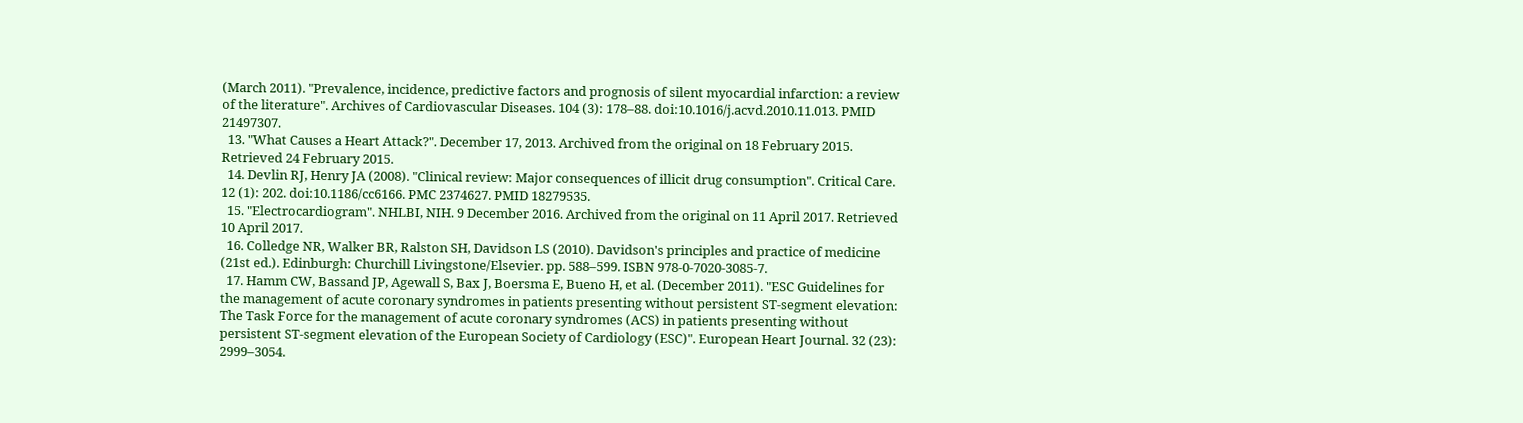(March 2011). "Prevalence, incidence, predictive factors and prognosis of silent myocardial infarction: a review of the literature". Archives of Cardiovascular Diseases. 104 (3): 178–88. doi:10.1016/j.acvd.2010.11.013. PMID 21497307.
  13. "What Causes a Heart Attack?". December 17, 2013. Archived from the original on 18 February 2015. Retrieved 24 February 2015.
  14. Devlin RJ, Henry JA (2008). "Clinical review: Major consequences of illicit drug consumption". Critical Care. 12 (1): 202. doi:10.1186/cc6166. PMC 2374627. PMID 18279535.
  15. "Electrocardiogram". NHLBI, NIH. 9 December 2016. Archived from the original on 11 April 2017. Retrieved 10 April 2017.
  16. Colledge NR, Walker BR, Ralston SH, Davidson LS (2010). Davidson's principles and practice of medicine (21st ed.). Edinburgh: Churchill Livingstone/Elsevier. pp. 588–599. ISBN 978-0-7020-3085-7.
  17. Hamm CW, Bassand JP, Agewall S, Bax J, Boersma E, Bueno H, et al. (December 2011). "ESC Guidelines for the management of acute coronary syndromes in patients presenting without persistent ST-segment elevation: The Task Force for the management of acute coronary syndromes (ACS) in patients presenting without persistent ST-segment elevation of the European Society of Cardiology (ESC)". European Heart Journal. 32 (23): 2999–3054.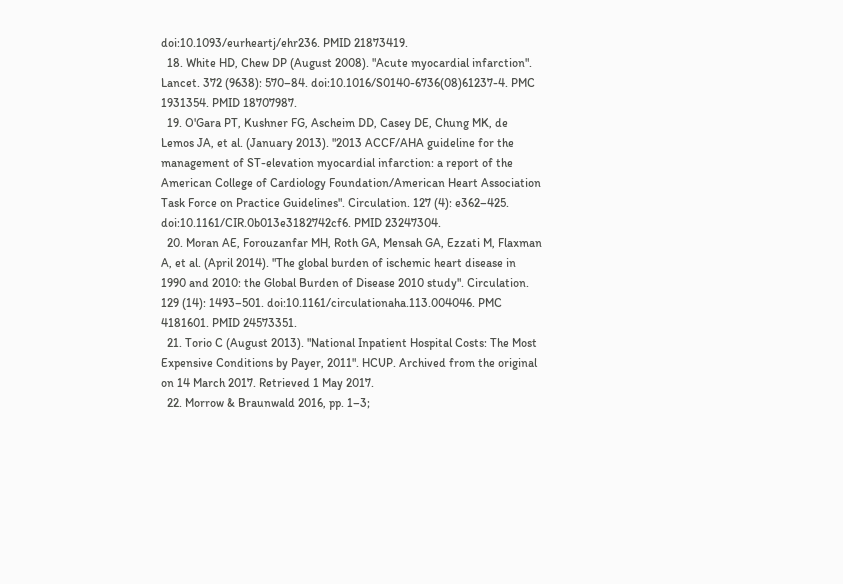doi:10.1093/eurheartj/ehr236. PMID 21873419.
  18. White HD, Chew DP (August 2008). "Acute myocardial infarction". Lancet. 372 (9638): 570–84. doi:10.1016/S0140-6736(08)61237-4. PMC 1931354. PMID 18707987.
  19. O'Gara PT, Kushner FG, Ascheim DD, Casey DE, Chung MK, de Lemos JA, et al. (January 2013). "2013 ACCF/AHA guideline for the management of ST-elevation myocardial infarction: a report of the American College of Cardiology Foundation/American Heart Association Task Force on Practice Guidelines". Circulation. 127 (4): e362–425. doi:10.1161/CIR.0b013e3182742cf6. PMID 23247304.
  20. Moran AE, Forouzanfar MH, Roth GA, Mensah GA, Ezzati M, Flaxman A, et al. (April 2014). "The global burden of ischemic heart disease in 1990 and 2010: the Global Burden of Disease 2010 study". Circulation. 129 (14): 1493–501. doi:10.1161/circulationaha.113.004046. PMC 4181601. PMID 24573351.
  21. Torio C (August 2013). "National Inpatient Hospital Costs: The Most Expensive Conditions by Payer, 2011". HCUP. Archived from the original on 14 March 2017. Retrieved 1 May 2017.
  22. Morrow & Braunwald 2016, pp. 1–3;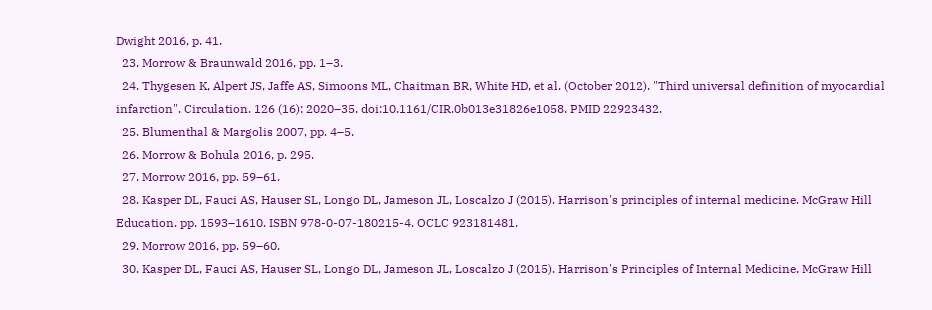Dwight 2016, p. 41.
  23. Morrow & Braunwald 2016, pp. 1–3.
  24. Thygesen K, Alpert JS, Jaffe AS, Simoons ML, Chaitman BR, White HD, et al. (October 2012). "Third universal definition of myocardial infarction". Circulation. 126 (16): 2020–35. doi:10.1161/CIR.0b013e31826e1058. PMID 22923432.
  25. Blumenthal & Margolis 2007, pp. 4–5.
  26. Morrow & Bohula 2016, p. 295.
  27. Morrow 2016, pp. 59–61.
  28. Kasper DL, Fauci AS, Hauser SL, Longo DL, Jameson JL, Loscalzo J (2015). Harrison's principles of internal medicine. McGraw Hill Education. pp. 1593–1610. ISBN 978-0-07-180215-4. OCLC 923181481.
  29. Morrow 2016, pp. 59–60.
  30. Kasper DL, Fauci AS, Hauser SL, Longo DL, Jameson JL, Loscalzo J (2015). Harrison's Principles of Internal Medicine. McGraw Hill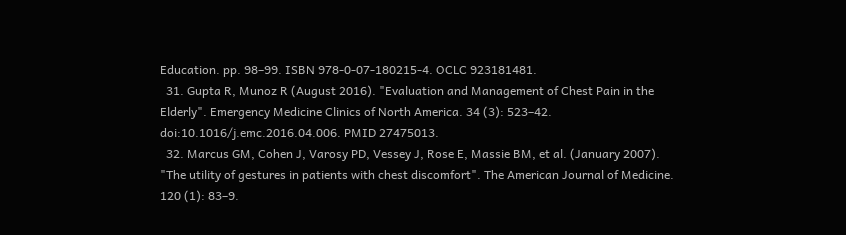Education. pp. 98–99. ISBN 978-0-07-180215-4. OCLC 923181481.
  31. Gupta R, Munoz R (August 2016). "Evaluation and Management of Chest Pain in the Elderly". Emergency Medicine Clinics of North America. 34 (3): 523–42. doi:10.1016/j.emc.2016.04.006. PMID 27475013.
  32. Marcus GM, Cohen J, Varosy PD, Vessey J, Rose E, Massie BM, et al. (January 2007). "The utility of gestures in patients with chest discomfort". The American Journal of Medicine. 120 (1): 83–9.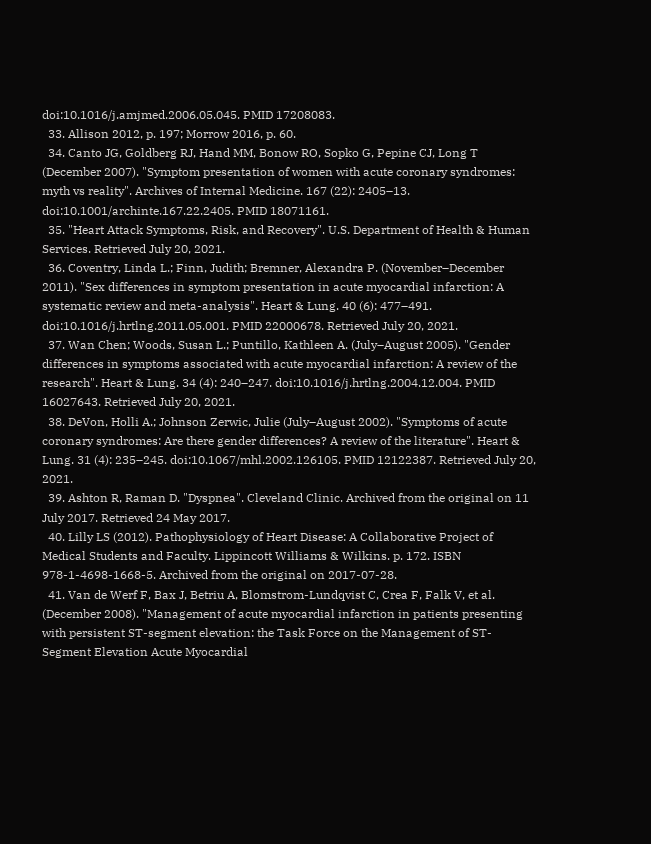doi:10.1016/j.amjmed.2006.05.045. PMID 17208083.
  33. Allison 2012, p. 197; Morrow 2016, p. 60.
  34. Canto JG, Goldberg RJ, Hand MM, Bonow RO, Sopko G, Pepine CJ, Long T (December 2007). "Symptom presentation of women with acute coronary syndromes: myth vs reality". Archives of Internal Medicine. 167 (22): 2405–13. doi:10.1001/archinte.167.22.2405. PMID 18071161.
  35. "Heart Attack Symptoms, Risk, and Recovery". U.S. Department of Health & Human Services. Retrieved July 20, 2021.
  36. Coventry, Linda L.; Finn, Judith; Bremner, Alexandra P. (November–December 2011). "Sex differences in symptom presentation in acute myocardial infarction: A systematic review and meta-analysis". Heart & Lung. 40 (6): 477–491. doi:10.1016/j.hrtlng.2011.05.001. PMID 22000678. Retrieved July 20, 2021.
  37. Wan Chen; Woods, Susan L.; Puntillo, Kathleen A. (July–August 2005). "Gender differences in symptoms associated with acute myocardial infarction: A review of the research". Heart & Lung. 34 (4): 240–247. doi:10.1016/j.hrtlng.2004.12.004. PMID 16027643. Retrieved July 20, 2021.
  38. DeVon, Holli A.; Johnson Zerwic, Julie (July–August 2002). "Symptoms of acute coronary syndromes: Are there gender differences? A review of the literature". Heart & Lung. 31 (4): 235–245. doi:10.1067/mhl.2002.126105. PMID 12122387. Retrieved July 20, 2021.
  39. Ashton R, Raman D. "Dyspnea". Cleveland Clinic. Archived from the original on 11 July 2017. Retrieved 24 May 2017.
  40. Lilly LS (2012). Pathophysiology of Heart Disease: A Collaborative Project of Medical Students and Faculty. Lippincott Williams & Wilkins. p. 172. ISBN 978-1-4698-1668-5. Archived from the original on 2017-07-28.
  41. Van de Werf F, Bax J, Betriu A, Blomstrom-Lundqvist C, Crea F, Falk V, et al. (December 2008). "Management of acute myocardial infarction in patients presenting with persistent ST-segment elevation: the Task Force on the Management of ST-Segment Elevation Acute Myocardial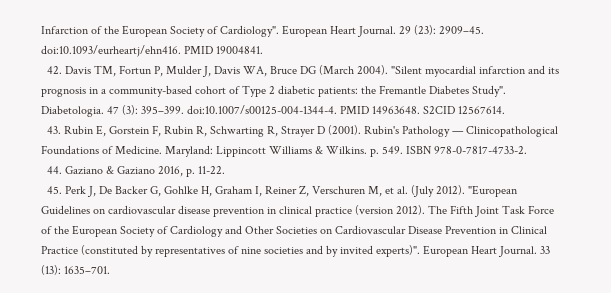Infarction of the European Society of Cardiology". European Heart Journal. 29 (23): 2909–45. doi:10.1093/eurheartj/ehn416. PMID 19004841.
  42. Davis TM, Fortun P, Mulder J, Davis WA, Bruce DG (March 2004). "Silent myocardial infarction and its prognosis in a community-based cohort of Type 2 diabetic patients: the Fremantle Diabetes Study". Diabetologia. 47 (3): 395–399. doi:10.1007/s00125-004-1344-4. PMID 14963648. S2CID 12567614.
  43. Rubin E, Gorstein F, Rubin R, Schwarting R, Strayer D (2001). Rubin's Pathology — Clinicopathological Foundations of Medicine. Maryland: Lippincott Williams & Wilkins. p. 549. ISBN 978-0-7817-4733-2.
  44. Gaziano & Gaziano 2016, p. 11-22.
  45. Perk J, De Backer G, Gohlke H, Graham I, Reiner Z, Verschuren M, et al. (July 2012). "European Guidelines on cardiovascular disease prevention in clinical practice (version 2012). The Fifth Joint Task Force of the European Society of Cardiology and Other Societies on Cardiovascular Disease Prevention in Clinical Practice (constituted by representatives of nine societies and by invited experts)". European Heart Journal. 33 (13): 1635–701.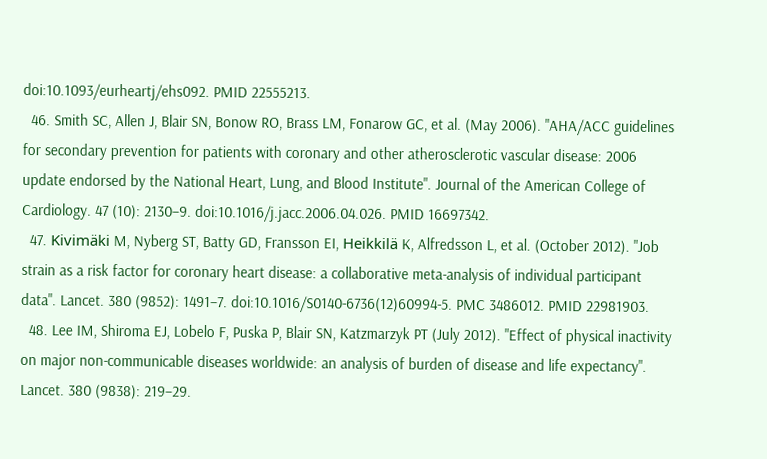doi:10.1093/eurheartj/ehs092. PMID 22555213.
  46. Smith SC, Allen J, Blair SN, Bonow RO, Brass LM, Fonarow GC, et al. (May 2006). "AHA/ACC guidelines for secondary prevention for patients with coronary and other atherosclerotic vascular disease: 2006 update endorsed by the National Heart, Lung, and Blood Institute". Journal of the American College of Cardiology. 47 (10): 2130–9. doi:10.1016/j.jacc.2006.04.026. PMID 16697342.
  47. Kivimäki M, Nyberg ST, Batty GD, Fransson EI, Heikkilä K, Alfredsson L, et al. (October 2012). "Job strain as a risk factor for coronary heart disease: a collaborative meta-analysis of individual participant data". Lancet. 380 (9852): 1491–7. doi:10.1016/S0140-6736(12)60994-5. PMC 3486012. PMID 22981903.
  48. Lee IM, Shiroma EJ, Lobelo F, Puska P, Blair SN, Katzmarzyk PT (July 2012). "Effect of physical inactivity on major non-communicable diseases worldwide: an analysis of burden of disease and life expectancy". Lancet. 380 (9838): 219–29.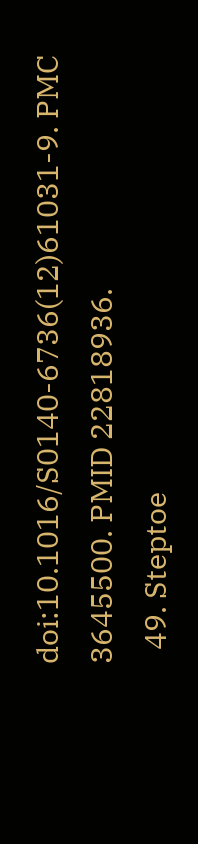doi:10.1016/S0140-6736(12)61031-9. PMC 3645500. PMID 22818936.
  49. Steptoe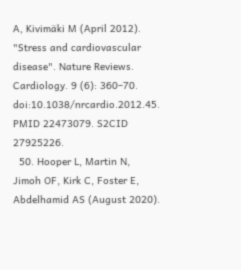A, Kivimäki M (April 2012). "Stress and cardiovascular disease". Nature Reviews. Cardiology. 9 (6): 360–70. doi:10.1038/nrcardio.2012.45. PMID 22473079. S2CID 27925226.
  50. Hooper L, Martin N, Jimoh OF, Kirk C, Foster E, Abdelhamid AS (August 2020).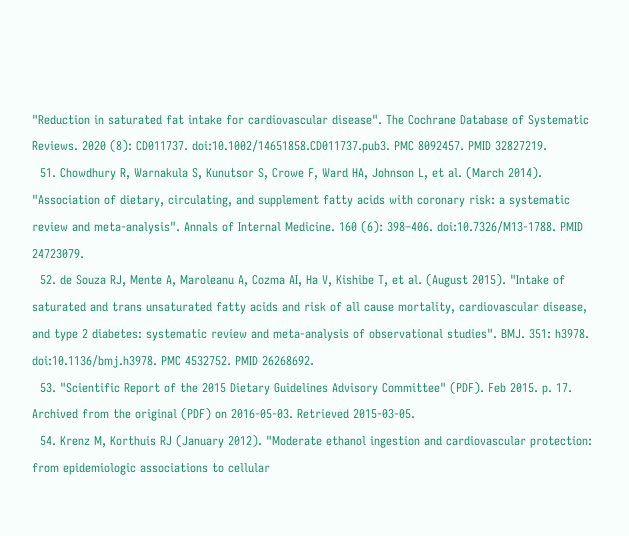"Reduction in saturated fat intake for cardiovascular disease". The Cochrane Database of Systematic Reviews. 2020 (8): CD011737. doi:10.1002/14651858.CD011737.pub3. PMC 8092457. PMID 32827219.
  51. Chowdhury R, Warnakula S, Kunutsor S, Crowe F, Ward HA, Johnson L, et al. (March 2014). "Association of dietary, circulating, and supplement fatty acids with coronary risk: a systematic review and meta-analysis". Annals of Internal Medicine. 160 (6): 398–406. doi:10.7326/M13-1788. PMID 24723079.
  52. de Souza RJ, Mente A, Maroleanu A, Cozma AI, Ha V, Kishibe T, et al. (August 2015). "Intake of saturated and trans unsaturated fatty acids and risk of all cause mortality, cardiovascular disease, and type 2 diabetes: systematic review and meta-analysis of observational studies". BMJ. 351: h3978. doi:10.1136/bmj.h3978. PMC 4532752. PMID 26268692.
  53. "Scientific Report of the 2015 Dietary Guidelines Advisory Committee" (PDF). Feb 2015. p. 17. Archived from the original (PDF) on 2016-05-03. Retrieved 2015-03-05.
  54. Krenz M, Korthuis RJ (January 2012). "Moderate ethanol ingestion and cardiovascular protection: from epidemiologic associations to cellular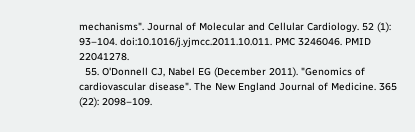mechanisms". Journal of Molecular and Cellular Cardiology. 52 (1): 93–104. doi:10.1016/j.yjmcc.2011.10.011. PMC 3246046. PMID 22041278.
  55. O'Donnell CJ, Nabel EG (December 2011). "Genomics of cardiovascular disease". The New England Journal of Medicine. 365 (22): 2098–109.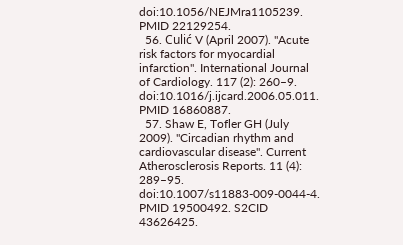doi:10.1056/NEJMra1105239. PMID 22129254.
  56. Culić V (April 2007). "Acute risk factors for myocardial infarction". International Journal of Cardiology. 117 (2): 260–9. doi:10.1016/j.ijcard.2006.05.011. PMID 16860887.
  57. Shaw E, Tofler GH (July 2009). "Circadian rhythm and cardiovascular disease". Current Atherosclerosis Reports. 11 (4): 289–95. doi:10.1007/s11883-009-0044-4. PMID 19500492. S2CID 43626425.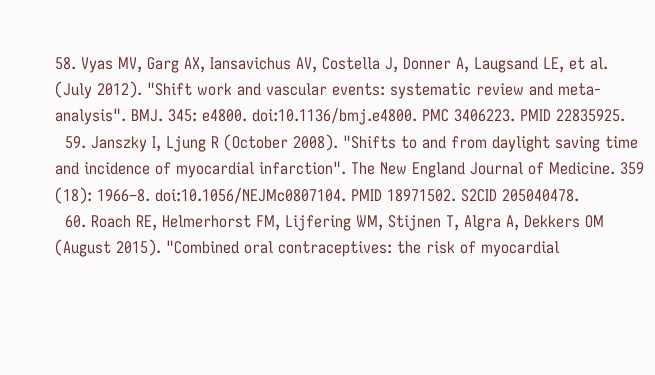58. Vyas MV, Garg AX, Iansavichus AV, Costella J, Donner A, Laugsand LE, et al. (July 2012). "Shift work and vascular events: systematic review and meta-analysis". BMJ. 345: e4800. doi:10.1136/bmj.e4800. PMC 3406223. PMID 22835925.
  59. Janszky I, Ljung R (October 2008). "Shifts to and from daylight saving time and incidence of myocardial infarction". The New England Journal of Medicine. 359 (18): 1966–8. doi:10.1056/NEJMc0807104. PMID 18971502. S2CID 205040478.
  60. Roach RE, Helmerhorst FM, Lijfering WM, Stijnen T, Algra A, Dekkers OM (August 2015). "Combined oral contraceptives: the risk of myocardial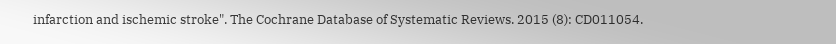infarction and ischemic stroke". The Cochrane Database of Systematic Reviews. 2015 (8): CD011054.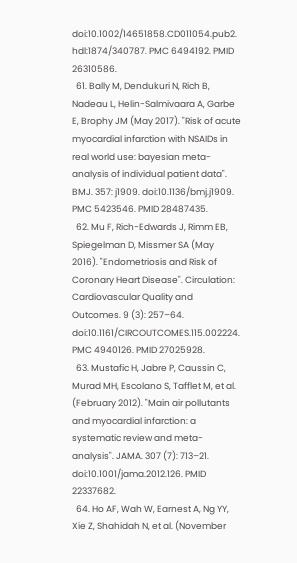doi:10.1002/14651858.CD011054.pub2. hdl:1874/340787. PMC 6494192. PMID 26310586.
  61. Bally M, Dendukuri N, Rich B, Nadeau L, Helin-Salmivaara A, Garbe E, Brophy JM (May 2017). "Risk of acute myocardial infarction with NSAIDs in real world use: bayesian meta-analysis of individual patient data". BMJ. 357: j1909. doi:10.1136/bmj.j1909. PMC 5423546. PMID 28487435.
  62. Mu F, Rich-Edwards J, Rimm EB, Spiegelman D, Missmer SA (May 2016). "Endometriosis and Risk of Coronary Heart Disease". Circulation: Cardiovascular Quality and Outcomes. 9 (3): 257–64. doi:10.1161/CIRCOUTCOMES.115.002224. PMC 4940126. PMID 27025928.
  63. Mustafic H, Jabre P, Caussin C, Murad MH, Escolano S, Tafflet M, et al. (February 2012). "Main air pollutants and myocardial infarction: a systematic review and meta-analysis". JAMA. 307 (7): 713–21. doi:10.1001/jama.2012.126. PMID 22337682.
  64. Ho AF, Wah W, Earnest A, Ng YY, Xie Z, Shahidah N, et al. (November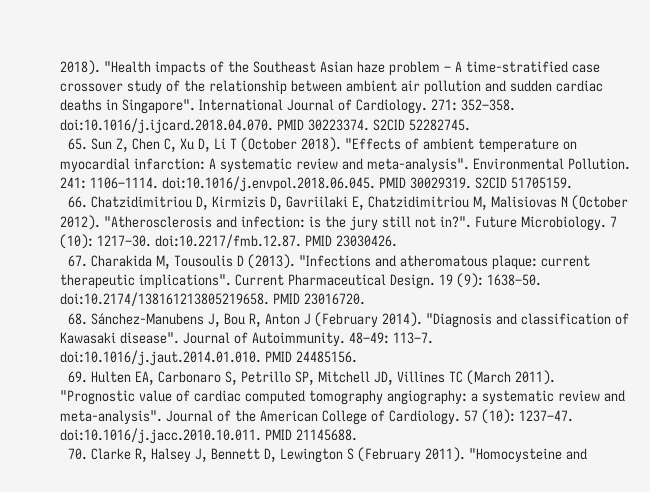2018). "Health impacts of the Southeast Asian haze problem – A time-stratified case crossover study of the relationship between ambient air pollution and sudden cardiac deaths in Singapore". International Journal of Cardiology. 271: 352–358. doi:10.1016/j.ijcard.2018.04.070. PMID 30223374. S2CID 52282745.
  65. Sun Z, Chen C, Xu D, Li T (October 2018). "Effects of ambient temperature on myocardial infarction: A systematic review and meta-analysis". Environmental Pollution. 241: 1106–1114. doi:10.1016/j.envpol.2018.06.045. PMID 30029319. S2CID 51705159.
  66. Chatzidimitriou D, Kirmizis D, Gavriilaki E, Chatzidimitriou M, Malisiovas N (October 2012). "Atherosclerosis and infection: is the jury still not in?". Future Microbiology. 7 (10): 1217–30. doi:10.2217/fmb.12.87. PMID 23030426.
  67. Charakida M, Tousoulis D (2013). "Infections and atheromatous plaque: current therapeutic implications". Current Pharmaceutical Design. 19 (9): 1638–50. doi:10.2174/138161213805219658. PMID 23016720.
  68. Sánchez-Manubens J, Bou R, Anton J (February 2014). "Diagnosis and classification of Kawasaki disease". Journal of Autoimmunity. 48–49: 113–7. doi:10.1016/j.jaut.2014.01.010. PMID 24485156.
  69. Hulten EA, Carbonaro S, Petrillo SP, Mitchell JD, Villines TC (March 2011). "Prognostic value of cardiac computed tomography angiography: a systematic review and meta-analysis". Journal of the American College of Cardiology. 57 (10): 1237–47. doi:10.1016/j.jacc.2010.10.011. PMID 21145688.
  70. Clarke R, Halsey J, Bennett D, Lewington S (February 2011). "Homocysteine and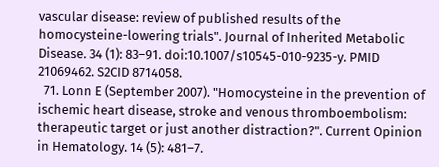vascular disease: review of published results of the homocysteine-lowering trials". Journal of Inherited Metabolic Disease. 34 (1): 83–91. doi:10.1007/s10545-010-9235-y. PMID 21069462. S2CID 8714058.
  71. Lonn E (September 2007). "Homocysteine in the prevention of ischemic heart disease, stroke and venous thromboembolism: therapeutic target or just another distraction?". Current Opinion in Hematology. 14 (5): 481–7.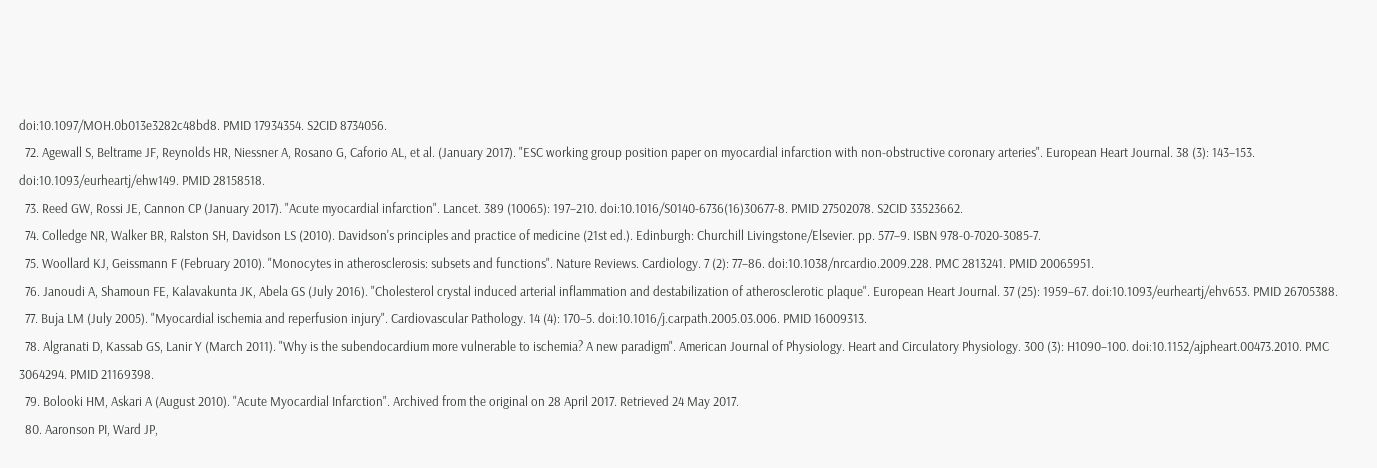doi:10.1097/MOH.0b013e3282c48bd8. PMID 17934354. S2CID 8734056.
  72. Agewall S, Beltrame JF, Reynolds HR, Niessner A, Rosano G, Caforio AL, et al. (January 2017). "ESC working group position paper on myocardial infarction with non-obstructive coronary arteries". European Heart Journal. 38 (3): 143–153. doi:10.1093/eurheartj/ehw149. PMID 28158518.
  73. Reed GW, Rossi JE, Cannon CP (January 2017). "Acute myocardial infarction". Lancet. 389 (10065): 197–210. doi:10.1016/S0140-6736(16)30677-8. PMID 27502078. S2CID 33523662.
  74. Colledge NR, Walker BR, Ralston SH, Davidson LS (2010). Davidson's principles and practice of medicine (21st ed.). Edinburgh: Churchill Livingstone/Elsevier. pp. 577–9. ISBN 978-0-7020-3085-7.
  75. Woollard KJ, Geissmann F (February 2010). "Monocytes in atherosclerosis: subsets and functions". Nature Reviews. Cardiology. 7 (2): 77–86. doi:10.1038/nrcardio.2009.228. PMC 2813241. PMID 20065951.
  76. Janoudi A, Shamoun FE, Kalavakunta JK, Abela GS (July 2016). "Cholesterol crystal induced arterial inflammation and destabilization of atherosclerotic plaque". European Heart Journal. 37 (25): 1959–67. doi:10.1093/eurheartj/ehv653. PMID 26705388.
  77. Buja LM (July 2005). "Myocardial ischemia and reperfusion injury". Cardiovascular Pathology. 14 (4): 170–5. doi:10.1016/j.carpath.2005.03.006. PMID 16009313.
  78. Algranati D, Kassab GS, Lanir Y (March 2011). "Why is the subendocardium more vulnerable to ischemia? A new paradigm". American Journal of Physiology. Heart and Circulatory Physiology. 300 (3): H1090–100. doi:10.1152/ajpheart.00473.2010. PMC 3064294. PMID 21169398.
  79. Bolooki HM, Askari A (August 2010). "Acute Myocardial Infarction". Archived from the original on 28 April 2017. Retrieved 24 May 2017.
  80. Aaronson PI, Ward JP,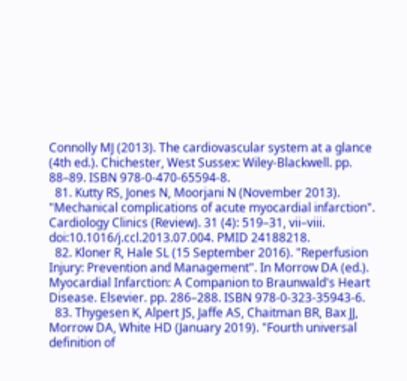Connolly MJ (2013). The cardiovascular system at a glance (4th ed.). Chichester, West Sussex: Wiley-Blackwell. pp. 88–89. ISBN 978-0-470-65594-8.
  81. Kutty RS, Jones N, Moorjani N (November 2013). "Mechanical complications of acute myocardial infarction". Cardiology Clinics (Review). 31 (4): 519–31, vii–viii. doi:10.1016/j.ccl.2013.07.004. PMID 24188218.
  82. Kloner R, Hale SL (15 September 2016). "Reperfusion Injury: Prevention and Management". In Morrow DA (ed.). Myocardial Infarction: A Companion to Braunwald's Heart Disease. Elsevier. pp. 286–288. ISBN 978-0-323-35943-6.
  83. Thygesen K, Alpert JS, Jaffe AS, Chaitman BR, Bax JJ, Morrow DA, White HD (January 2019). "Fourth universal definition of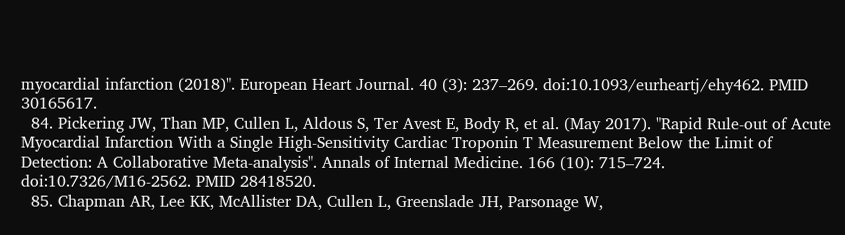myocardial infarction (2018)". European Heart Journal. 40 (3): 237–269. doi:10.1093/eurheartj/ehy462. PMID 30165617.
  84. Pickering JW, Than MP, Cullen L, Aldous S, Ter Avest E, Body R, et al. (May 2017). "Rapid Rule-out of Acute Myocardial Infarction With a Single High-Sensitivity Cardiac Troponin T Measurement Below the Limit of Detection: A Collaborative Meta-analysis". Annals of Internal Medicine. 166 (10): 715–724. doi:10.7326/M16-2562. PMID 28418520.
  85. Chapman AR, Lee KK, McAllister DA, Cullen L, Greenslade JH, Parsonage W,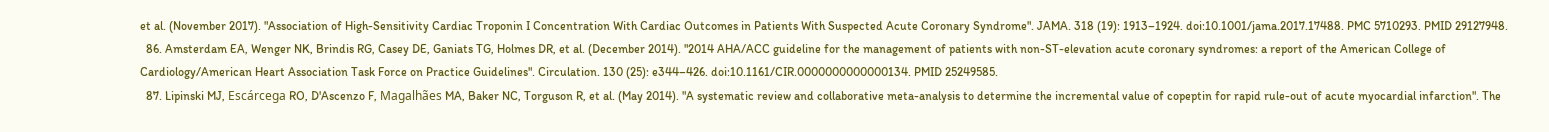et al. (November 2017). "Association of High-Sensitivity Cardiac Troponin I Concentration With Cardiac Outcomes in Patients With Suspected Acute Coronary Syndrome". JAMA. 318 (19): 1913–1924. doi:10.1001/jama.2017.17488. PMC 5710293. PMID 29127948.
  86. Amsterdam EA, Wenger NK, Brindis RG, Casey DE, Ganiats TG, Holmes DR, et al. (December 2014). "2014 AHA/ACC guideline for the management of patients with non-ST-elevation acute coronary syndromes: a report of the American College of Cardiology/American Heart Association Task Force on Practice Guidelines". Circulation. 130 (25): e344–426. doi:10.1161/CIR.0000000000000134. PMID 25249585.
  87. Lipinski MJ, Escárcega RO, D'Ascenzo F, Magalhães MA, Baker NC, Torguson R, et al. (May 2014). "A systematic review and collaborative meta-analysis to determine the incremental value of copeptin for rapid rule-out of acute myocardial infarction". The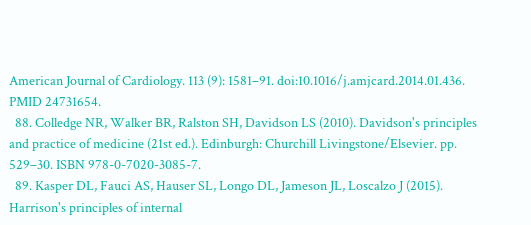American Journal of Cardiology. 113 (9): 1581–91. doi:10.1016/j.amjcard.2014.01.436. PMID 24731654.
  88. Colledge NR, Walker BR, Ralston SH, Davidson LS (2010). Davidson's principles and practice of medicine (21st ed.). Edinburgh: Churchill Livingstone/Elsevier. pp. 529–30. ISBN 978-0-7020-3085-7.
  89. Kasper DL, Fauci AS, Hauser SL, Longo DL, Jameson JL, Loscalzo J (2015). Harrison's principles of internal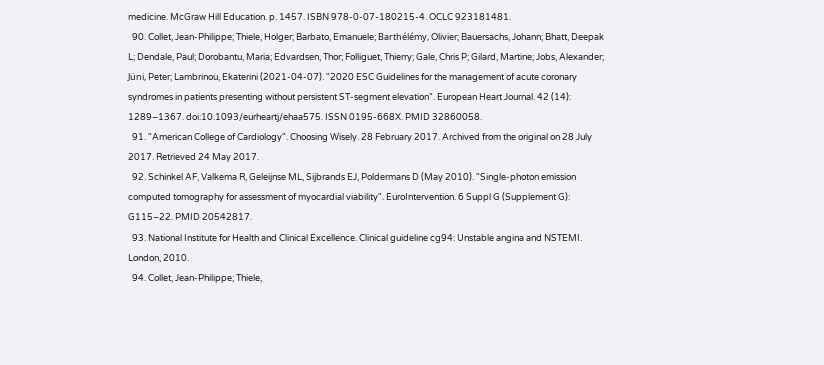medicine. McGraw Hill Education. p. 1457. ISBN 978-0-07-180215-4. OCLC 923181481.
  90. Collet, Jean-Philippe; Thiele, Holger; Barbato, Emanuele; Barthélémy, Olivier; Bauersachs, Johann; Bhatt, Deepak L; Dendale, Paul; Dorobantu, Maria; Edvardsen, Thor; Folliguet, Thierry; Gale, Chris P; Gilard, Martine; Jobs, Alexander; Jüni, Peter; Lambrinou, Ekaterini (2021-04-07). "2020 ESC Guidelines for the management of acute coronary syndromes in patients presenting without persistent ST-segment elevation". European Heart Journal. 42 (14): 1289–1367. doi:10.1093/eurheartj/ehaa575. ISSN 0195-668X. PMID 32860058.
  91. "American College of Cardiology". Choosing Wisely. 28 February 2017. Archived from the original on 28 July 2017. Retrieved 24 May 2017.
  92. Schinkel AF, Valkema R, Geleijnse ML, Sijbrands EJ, Poldermans D (May 2010). "Single-photon emission computed tomography for assessment of myocardial viability". EuroIntervention. 6 Suppl G (Supplement G): G115–22. PMID 20542817.
  93. National Institute for Health and Clinical Excellence. Clinical guideline cg94: Unstable angina and NSTEMI. London, 2010.
  94. Collet, Jean-Philippe; Thiele,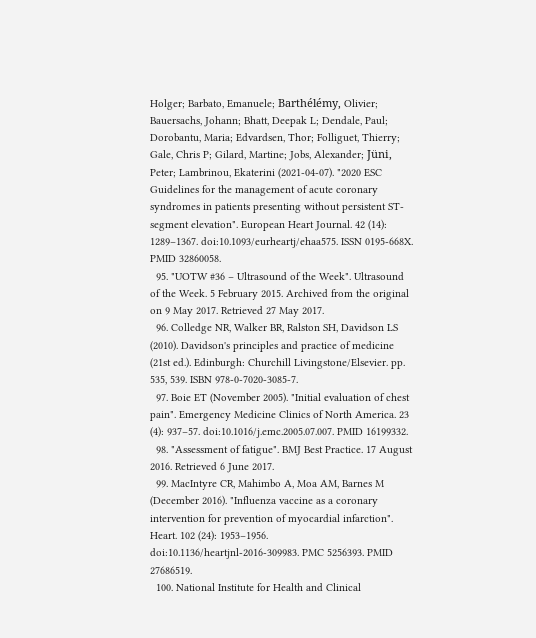Holger; Barbato, Emanuele; Barthélémy, Olivier; Bauersachs, Johann; Bhatt, Deepak L; Dendale, Paul; Dorobantu, Maria; Edvardsen, Thor; Folliguet, Thierry; Gale, Chris P; Gilard, Martine; Jobs, Alexander; Jüni, Peter; Lambrinou, Ekaterini (2021-04-07). "2020 ESC Guidelines for the management of acute coronary syndromes in patients presenting without persistent ST-segment elevation". European Heart Journal. 42 (14): 1289–1367. doi:10.1093/eurheartj/ehaa575. ISSN 0195-668X. PMID 32860058.
  95. "UOTW #36 – Ultrasound of the Week". Ultrasound of the Week. 5 February 2015. Archived from the original on 9 May 2017. Retrieved 27 May 2017.
  96. Colledge NR, Walker BR, Ralston SH, Davidson LS (2010). Davidson's principles and practice of medicine (21st ed.). Edinburgh: Churchill Livingstone/Elsevier. pp. 535, 539. ISBN 978-0-7020-3085-7.
  97. Boie ET (November 2005). "Initial evaluation of chest pain". Emergency Medicine Clinics of North America. 23 (4): 937–57. doi:10.1016/j.emc.2005.07.007. PMID 16199332.
  98. "Assessment of fatigue". BMJ Best Practice. 17 August 2016. Retrieved 6 June 2017.
  99. MacIntyre CR, Mahimbo A, Moa AM, Barnes M (December 2016). "Influenza vaccine as a coronary intervention for prevention of myocardial infarction". Heart. 102 (24): 1953–1956. doi:10.1136/heartjnl-2016-309983. PMC 5256393. PMID 27686519.
  100. National Institute for Health and Clinical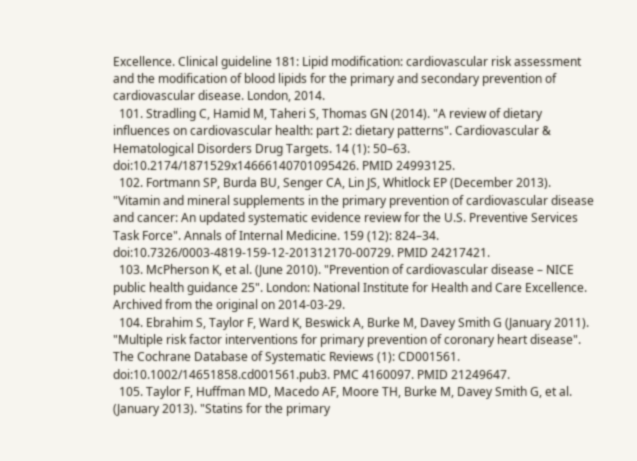Excellence. Clinical guideline 181: Lipid modification: cardiovascular risk assessment and the modification of blood lipids for the primary and secondary prevention of cardiovascular disease. London, 2014.
  101. Stradling C, Hamid M, Taheri S, Thomas GN (2014). "A review of dietary influences on cardiovascular health: part 2: dietary patterns". Cardiovascular & Hematological Disorders Drug Targets. 14 (1): 50–63. doi:10.2174/1871529x14666140701095426. PMID 24993125.
  102. Fortmann SP, Burda BU, Senger CA, Lin JS, Whitlock EP (December 2013). "Vitamin and mineral supplements in the primary prevention of cardiovascular disease and cancer: An updated systematic evidence review for the U.S. Preventive Services Task Force". Annals of Internal Medicine. 159 (12): 824–34. doi:10.7326/0003-4819-159-12-201312170-00729. PMID 24217421.
  103. McPherson K, et al. (June 2010). "Prevention of cardiovascular disease – NICE public health guidance 25". London: National Institute for Health and Care Excellence. Archived from the original on 2014-03-29.
  104. Ebrahim S, Taylor F, Ward K, Beswick A, Burke M, Davey Smith G (January 2011). "Multiple risk factor interventions for primary prevention of coronary heart disease". The Cochrane Database of Systematic Reviews (1): CD001561. doi:10.1002/14651858.cd001561.pub3. PMC 4160097. PMID 21249647.
  105. Taylor F, Huffman MD, Macedo AF, Moore TH, Burke M, Davey Smith G, et al. (January 2013). "Statins for the primary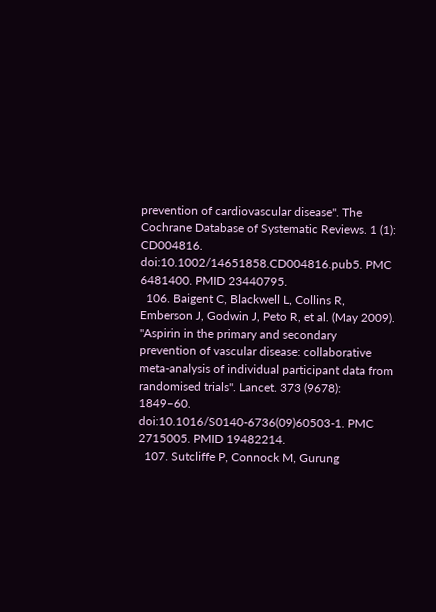prevention of cardiovascular disease". The Cochrane Database of Systematic Reviews. 1 (1): CD004816. doi:10.1002/14651858.CD004816.pub5. PMC 6481400. PMID 23440795.
  106. Baigent C, Blackwell L, Collins R, Emberson J, Godwin J, Peto R, et al. (May 2009). "Aspirin in the primary and secondary prevention of vascular disease: collaborative meta-analysis of individual participant data from randomised trials". Lancet. 373 (9678): 1849–60. doi:10.1016/S0140-6736(09)60503-1. PMC 2715005. PMID 19482214.
  107. Sutcliffe P, Connock M, Gurung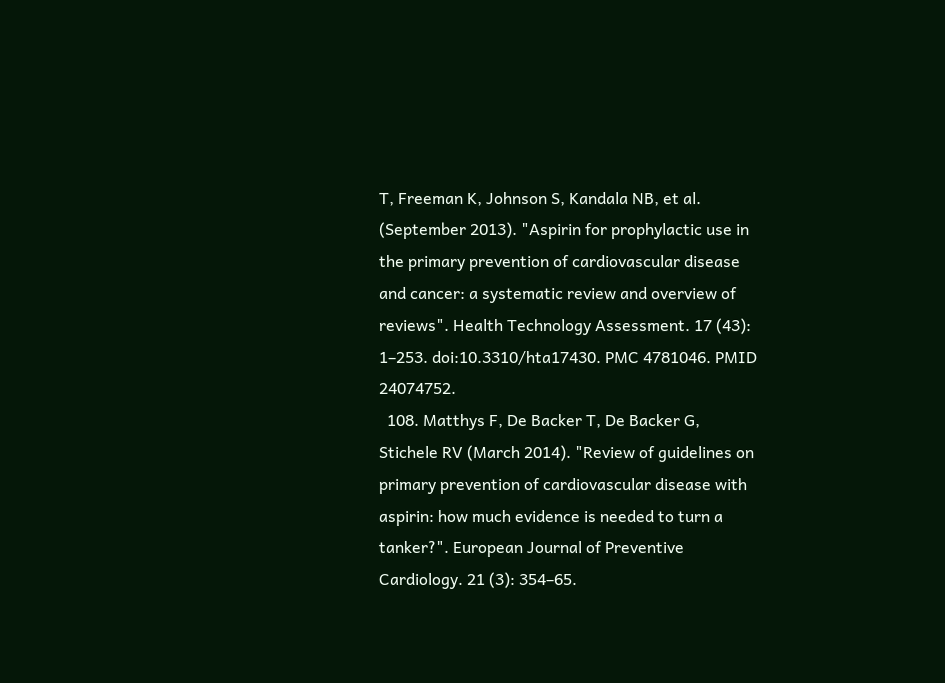T, Freeman K, Johnson S, Kandala NB, et al. (September 2013). "Aspirin for prophylactic use in the primary prevention of cardiovascular disease and cancer: a systematic review and overview of reviews". Health Technology Assessment. 17 (43): 1–253. doi:10.3310/hta17430. PMC 4781046. PMID 24074752.
  108. Matthys F, De Backer T, De Backer G, Stichele RV (March 2014). "Review of guidelines on primary prevention of cardiovascular disease with aspirin: how much evidence is needed to turn a tanker?". European Journal of Preventive Cardiology. 21 (3): 354–65.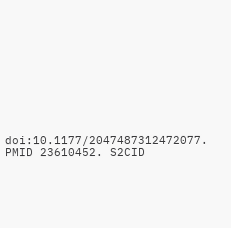doi:10.1177/2047487312472077. PMID 23610452. S2CID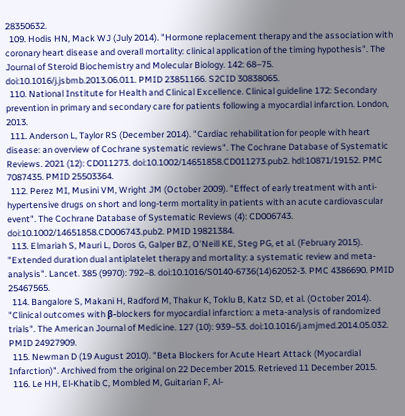28350632.
  109. Hodis HN, Mack WJ (July 2014). "Hormone replacement therapy and the association with coronary heart disease and overall mortality: clinical application of the timing hypothesis". The Journal of Steroid Biochemistry and Molecular Biology. 142: 68–75. doi:10.1016/j.jsbmb.2013.06.011. PMID 23851166. S2CID 30838065.
  110. National Institute for Health and Clinical Excellence. Clinical guideline 172: Secondary prevention in primary and secondary care for patients following a myocardial infarction. London, 2013.
  111. Anderson L, Taylor RS (December 2014). "Cardiac rehabilitation for people with heart disease: an overview of Cochrane systematic reviews". The Cochrane Database of Systematic Reviews. 2021 (12): CD011273. doi:10.1002/14651858.CD011273.pub2. hdl:10871/19152. PMC 7087435. PMID 25503364.
  112. Perez MI, Musini VM, Wright JM (October 2009). "Effect of early treatment with anti-hypertensive drugs on short and long-term mortality in patients with an acute cardiovascular event". The Cochrane Database of Systematic Reviews (4): CD006743. doi:10.1002/14651858.CD006743.pub2. PMID 19821384.
  113. Elmariah S, Mauri L, Doros G, Galper BZ, O'Neill KE, Steg PG, et al. (February 2015). "Extended duration dual antiplatelet therapy and mortality: a systematic review and meta-analysis". Lancet. 385 (9970): 792–8. doi:10.1016/S0140-6736(14)62052-3. PMC 4386690. PMID 25467565.
  114. Bangalore S, Makani H, Radford M, Thakur K, Toklu B, Katz SD, et al. (October 2014). "Clinical outcomes with β-blockers for myocardial infarction: a meta-analysis of randomized trials". The American Journal of Medicine. 127 (10): 939–53. doi:10.1016/j.amjmed.2014.05.032. PMID 24927909.
  115. Newman D (19 August 2010). "Beta Blockers for Acute Heart Attack (Myocardial Infarction)". Archived from the original on 22 December 2015. Retrieved 11 December 2015.
  116. Le HH, El-Khatib C, Mombled M, Guitarian F, Al-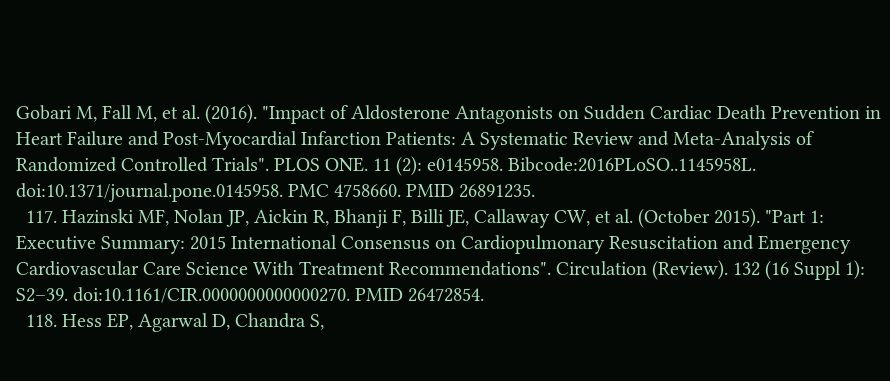Gobari M, Fall M, et al. (2016). "Impact of Aldosterone Antagonists on Sudden Cardiac Death Prevention in Heart Failure and Post-Myocardial Infarction Patients: A Systematic Review and Meta-Analysis of Randomized Controlled Trials". PLOS ONE. 11 (2): e0145958. Bibcode:2016PLoSO..1145958L. doi:10.1371/journal.pone.0145958. PMC 4758660. PMID 26891235.
  117. Hazinski MF, Nolan JP, Aickin R, Bhanji F, Billi JE, Callaway CW, et al. (October 2015). "Part 1: Executive Summary: 2015 International Consensus on Cardiopulmonary Resuscitation and Emergency Cardiovascular Care Science With Treatment Recommendations". Circulation (Review). 132 (16 Suppl 1): S2–39. doi:10.1161/CIR.0000000000000270. PMID 26472854.
  118. Hess EP, Agarwal D, Chandra S,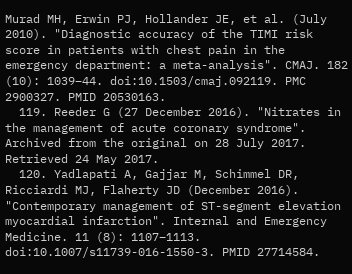Murad MH, Erwin PJ, Hollander JE, et al. (July 2010). "Diagnostic accuracy of the TIMI risk score in patients with chest pain in the emergency department: a meta-analysis". CMAJ. 182 (10): 1039–44. doi:10.1503/cmaj.092119. PMC 2900327. PMID 20530163.
  119. Reeder G (27 December 2016). "Nitrates in the management of acute coronary syndrome". Archived from the original on 28 July 2017. Retrieved 24 May 2017.
  120. Yadlapati A, Gajjar M, Schimmel DR, Ricciardi MJ, Flaherty JD (December 2016). "Contemporary management of ST-segment elevation myocardial infarction". Internal and Emergency Medicine. 11 (8): 1107–1113. doi:10.1007/s11739-016-1550-3. PMID 27714584.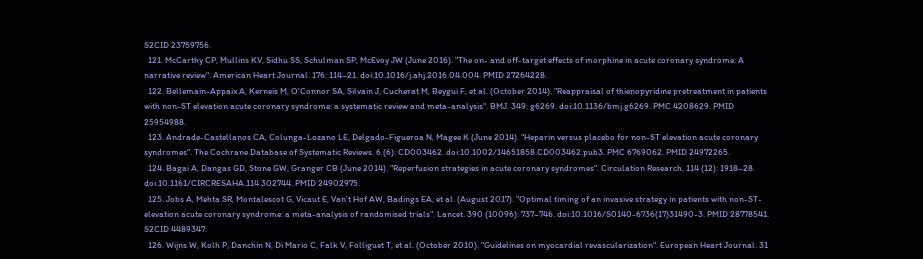S2CID 23759756.
  121. McCarthy CP, Mullins KV, Sidhu SS, Schulman SP, McEvoy JW (June 2016). "The on- and off-target effects of morphine in acute coronary syndrome: A narrative review". American Heart Journal. 176: 114–21. doi:10.1016/j.ahj.2016.04.004. PMID 27264228.
  122. Bellemain-Appaix A, Kerneis M, O'Connor SA, Silvain J, Cucherat M, Beygui F, et al. (October 2014). "Reappraisal of thienopyridine pretreatment in patients with non-ST elevation acute coronary syndrome: a systematic review and meta-analysis". BMJ. 349: g6269. doi:10.1136/bmj.g6269. PMC 4208629. PMID 25954988.
  123. Andrade-Castellanos CA, Colunga-Lozano LE, Delgado-Figueroa N, Magee K (June 2014). "Heparin versus placebo for non-ST elevation acute coronary syndromes". The Cochrane Database of Systematic Reviews. 6 (6): CD003462. doi:10.1002/14651858.CD003462.pub3. PMC 6769062. PMID 24972265.
  124. Bagai A, Dangas GD, Stone GW, Granger CB (June 2014). "Reperfusion strategies in acute coronary syndromes". Circulation Research. 114 (12): 1918–28. doi:10.1161/CIRCRESAHA.114.302744. PMID 24902975.
  125. Jobs A, Mehta SR, Montalescot G, Vicaut E, Van't Hof AW, Badings EA, et al. (August 2017). "Optimal timing of an invasive strategy in patients with non-ST-elevation acute coronary syndrome: a meta-analysis of randomised trials". Lancet. 390 (10096): 737–746. doi:10.1016/S0140-6736(17)31490-3. PMID 28778541. S2CID 4489347.
  126. Wijns W, Kolh P, Danchin N, Di Mario C, Falk V, Folliguet T, et al. (October 2010). "Guidelines on myocardial revascularization". European Heart Journal. 31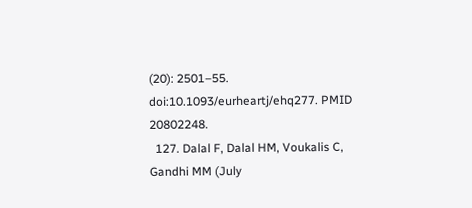(20): 2501–55. doi:10.1093/eurheartj/ehq277. PMID 20802248.
  127. Dalal F, Dalal HM, Voukalis C, Gandhi MM (July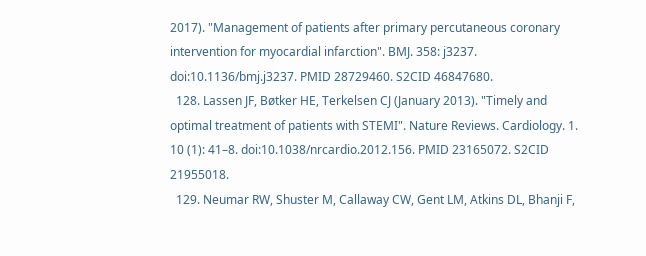2017). "Management of patients after primary percutaneous coronary intervention for myocardial infarction". BMJ. 358: j3237. doi:10.1136/bmj.j3237. PMID 28729460. S2CID 46847680.
  128. Lassen JF, Bøtker HE, Terkelsen CJ (January 2013). "Timely and optimal treatment of patients with STEMI". Nature Reviews. Cardiology. 1. 10 (1): 41–8. doi:10.1038/nrcardio.2012.156. PMID 23165072. S2CID 21955018.
  129. Neumar RW, Shuster M, Callaway CW, Gent LM, Atkins DL, Bhanji F,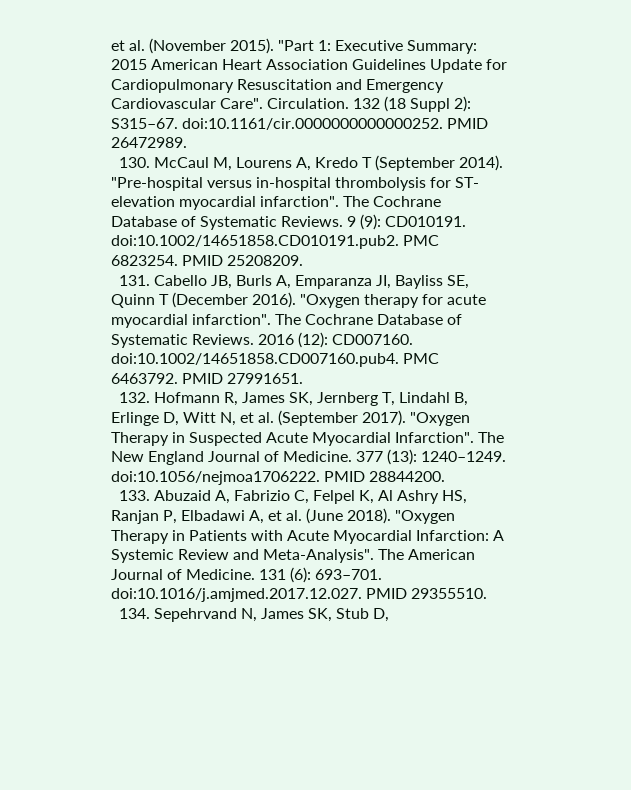et al. (November 2015). "Part 1: Executive Summary: 2015 American Heart Association Guidelines Update for Cardiopulmonary Resuscitation and Emergency Cardiovascular Care". Circulation. 132 (18 Suppl 2): S315–67. doi:10.1161/cir.0000000000000252. PMID 26472989.
  130. McCaul M, Lourens A, Kredo T (September 2014). "Pre-hospital versus in-hospital thrombolysis for ST-elevation myocardial infarction". The Cochrane Database of Systematic Reviews. 9 (9): CD010191. doi:10.1002/14651858.CD010191.pub2. PMC 6823254. PMID 25208209.
  131. Cabello JB, Burls A, Emparanza JI, Bayliss SE, Quinn T (December 2016). "Oxygen therapy for acute myocardial infarction". The Cochrane Database of Systematic Reviews. 2016 (12): CD007160. doi:10.1002/14651858.CD007160.pub4. PMC 6463792. PMID 27991651.
  132. Hofmann R, James SK, Jernberg T, Lindahl B, Erlinge D, Witt N, et al. (September 2017). "Oxygen Therapy in Suspected Acute Myocardial Infarction". The New England Journal of Medicine. 377 (13): 1240–1249. doi:10.1056/nejmoa1706222. PMID 28844200.
  133. Abuzaid A, Fabrizio C, Felpel K, Al Ashry HS, Ranjan P, Elbadawi A, et al. (June 2018). "Oxygen Therapy in Patients with Acute Myocardial Infarction: A Systemic Review and Meta-Analysis". The American Journal of Medicine. 131 (6): 693–701. doi:10.1016/j.amjmed.2017.12.027. PMID 29355510.
  134. Sepehrvand N, James SK, Stub D,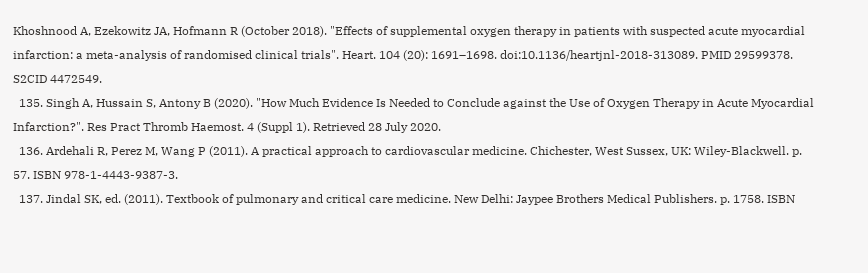Khoshnood A, Ezekowitz JA, Hofmann R (October 2018). "Effects of supplemental oxygen therapy in patients with suspected acute myocardial infarction: a meta-analysis of randomised clinical trials". Heart. 104 (20): 1691–1698. doi:10.1136/heartjnl-2018-313089. PMID 29599378. S2CID 4472549.
  135. Singh A, Hussain S, Antony B (2020). "How Much Evidence Is Needed to Conclude against the Use of Oxygen Therapy in Acute Myocardial Infarction?". Res Pract Thromb Haemost. 4 (Suppl 1). Retrieved 28 July 2020.
  136. Ardehali R, Perez M, Wang P (2011). A practical approach to cardiovascular medicine. Chichester, West Sussex, UK: Wiley-Blackwell. p. 57. ISBN 978-1-4443-9387-3.
  137. Jindal SK, ed. (2011). Textbook of pulmonary and critical care medicine. New Delhi: Jaypee Brothers Medical Publishers. p. 1758. ISBN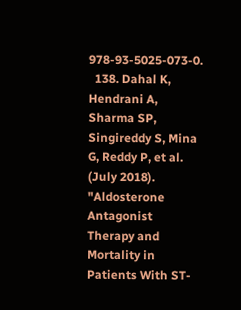978-93-5025-073-0.
  138. Dahal K, Hendrani A, Sharma SP, Singireddy S, Mina G, Reddy P, et al. (July 2018). "Aldosterone Antagonist Therapy and Mortality in Patients With ST-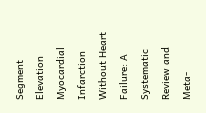Segment Elevation Myocardial Infarction Without Heart Failure: A Systematic Review and Meta-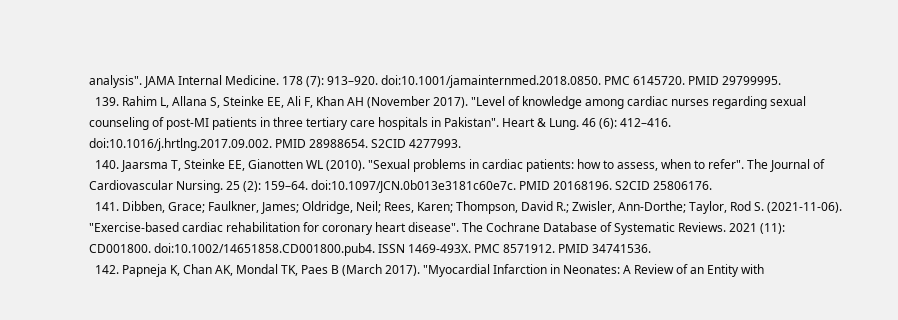analysis". JAMA Internal Medicine. 178 (7): 913–920. doi:10.1001/jamainternmed.2018.0850. PMC 6145720. PMID 29799995.
  139. Rahim L, Allana S, Steinke EE, Ali F, Khan AH (November 2017). "Level of knowledge among cardiac nurses regarding sexual counseling of post-MI patients in three tertiary care hospitals in Pakistan". Heart & Lung. 46 (6): 412–416. doi:10.1016/j.hrtlng.2017.09.002. PMID 28988654. S2CID 4277993.
  140. Jaarsma T, Steinke EE, Gianotten WL (2010). "Sexual problems in cardiac patients: how to assess, when to refer". The Journal of Cardiovascular Nursing. 25 (2): 159–64. doi:10.1097/JCN.0b013e3181c60e7c. PMID 20168196. S2CID 25806176.
  141. Dibben, Grace; Faulkner, James; Oldridge, Neil; Rees, Karen; Thompson, David R.; Zwisler, Ann-Dorthe; Taylor, Rod S. (2021-11-06). "Exercise-based cardiac rehabilitation for coronary heart disease". The Cochrane Database of Systematic Reviews. 2021 (11): CD001800. doi:10.1002/14651858.CD001800.pub4. ISSN 1469-493X. PMC 8571912. PMID 34741536.
  142. Papneja K, Chan AK, Mondal TK, Paes B (March 2017). "Myocardial Infarction in Neonates: A Review of an Entity with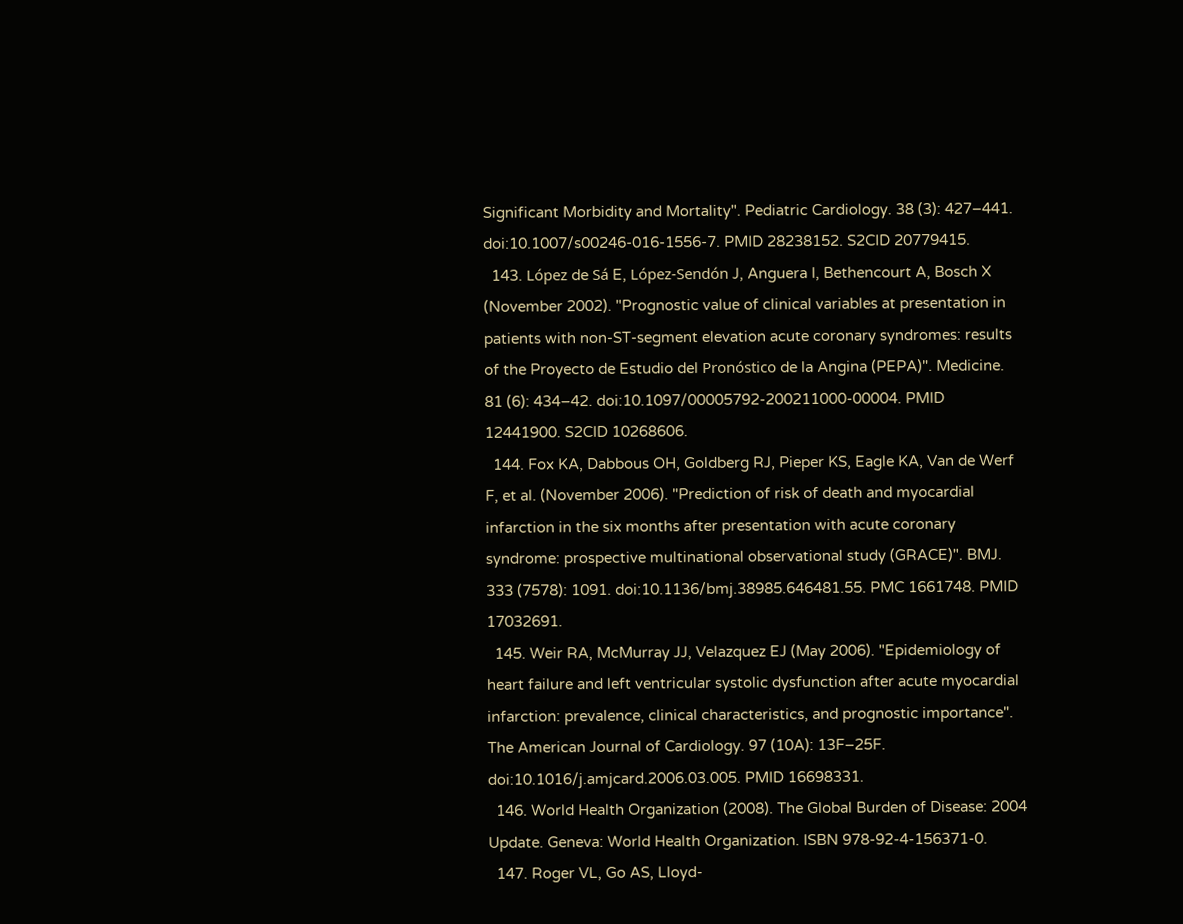Significant Morbidity and Mortality". Pediatric Cardiology. 38 (3): 427–441. doi:10.1007/s00246-016-1556-7. PMID 28238152. S2CID 20779415.
  143. López de Sá E, López-Sendón J, Anguera I, Bethencourt A, Bosch X (November 2002). "Prognostic value of clinical variables at presentation in patients with non-ST-segment elevation acute coronary syndromes: results of the Proyecto de Estudio del Pronóstico de la Angina (PEPA)". Medicine. 81 (6): 434–42. doi:10.1097/00005792-200211000-00004. PMID 12441900. S2CID 10268606.
  144. Fox KA, Dabbous OH, Goldberg RJ, Pieper KS, Eagle KA, Van de Werf F, et al. (November 2006). "Prediction of risk of death and myocardial infarction in the six months after presentation with acute coronary syndrome: prospective multinational observational study (GRACE)". BMJ. 333 (7578): 1091. doi:10.1136/bmj.38985.646481.55. PMC 1661748. PMID 17032691.
  145. Weir RA, McMurray JJ, Velazquez EJ (May 2006). "Epidemiology of heart failure and left ventricular systolic dysfunction after acute myocardial infarction: prevalence, clinical characteristics, and prognostic importance". The American Journal of Cardiology. 97 (10A): 13F–25F. doi:10.1016/j.amjcard.2006.03.005. PMID 16698331.
  146. World Health Organization (2008). The Global Burden of Disease: 2004 Update. Geneva: World Health Organization. ISBN 978-92-4-156371-0.
  147. Roger VL, Go AS, Lloyd-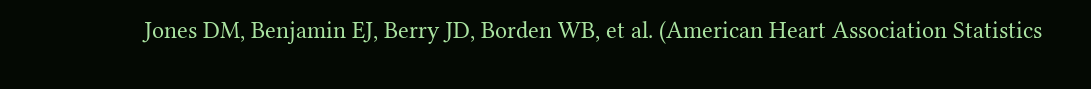Jones DM, Benjamin EJ, Berry JD, Borden WB, et al. (American Heart Association Statistics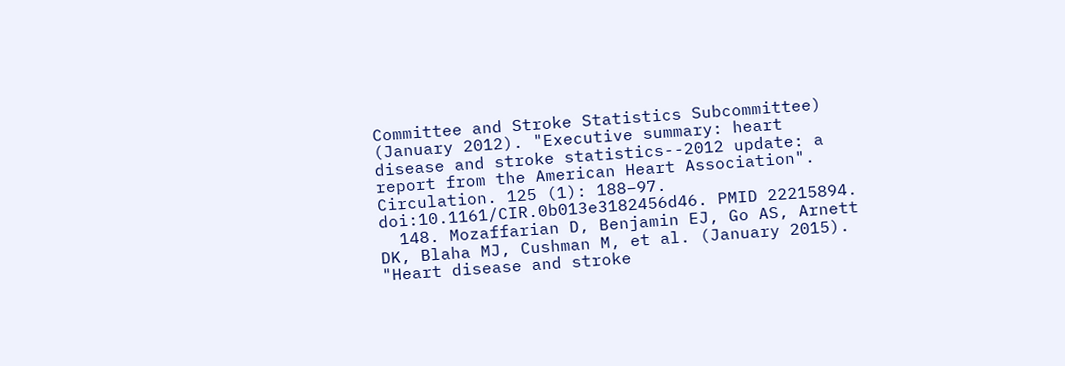Committee and Stroke Statistics Subcommittee) (January 2012). "Executive summary: heart disease and stroke statistics--2012 update: a report from the American Heart Association". Circulation. 125 (1): 188–97. doi:10.1161/CIR.0b013e3182456d46. PMID 22215894.
  148. Mozaffarian D, Benjamin EJ, Go AS, Arnett DK, Blaha MJ, Cushman M, et al. (January 2015). "Heart disease and stroke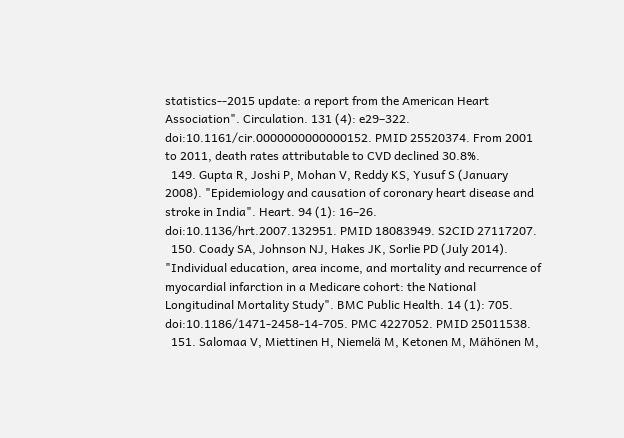statistics--2015 update: a report from the American Heart Association". Circulation. 131 (4): e29–322. doi:10.1161/cir.0000000000000152. PMID 25520374. From 2001 to 2011, death rates attributable to CVD declined 30.8%.
  149. Gupta R, Joshi P, Mohan V, Reddy KS, Yusuf S (January 2008). "Epidemiology and causation of coronary heart disease and stroke in India". Heart. 94 (1): 16–26. doi:10.1136/hrt.2007.132951. PMID 18083949. S2CID 27117207.
  150. Coady SA, Johnson NJ, Hakes JK, Sorlie PD (July 2014). "Individual education, area income, and mortality and recurrence of myocardial infarction in a Medicare cohort: the National Longitudinal Mortality Study". BMC Public Health. 14 (1): 705. doi:10.1186/1471-2458-14-705. PMC 4227052. PMID 25011538.
  151. Salomaa V, Miettinen H, Niemelä M, Ketonen M, Mähönen M,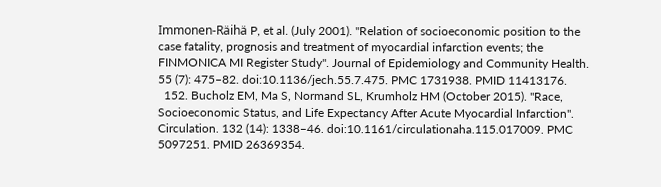Immonen-Räihä P, et al. (July 2001). "Relation of socioeconomic position to the case fatality, prognosis and treatment of myocardial infarction events; the FINMONICA MI Register Study". Journal of Epidemiology and Community Health. 55 (7): 475–82. doi:10.1136/jech.55.7.475. PMC 1731938. PMID 11413176.
  152. Bucholz EM, Ma S, Normand SL, Krumholz HM (October 2015). "Race, Socioeconomic Status, and Life Expectancy After Acute Myocardial Infarction". Circulation. 132 (14): 1338–46. doi:10.1161/circulationaha.115.017009. PMC 5097251. PMID 26369354.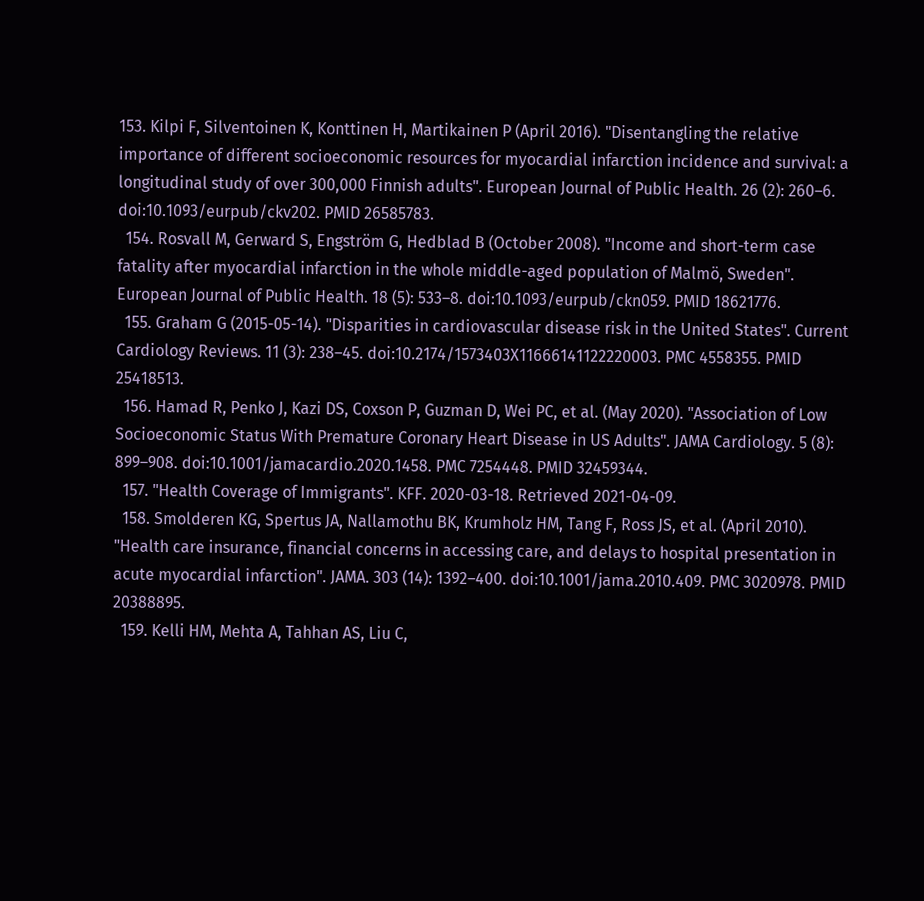153. Kilpi F, Silventoinen K, Konttinen H, Martikainen P (April 2016). "Disentangling the relative importance of different socioeconomic resources for myocardial infarction incidence and survival: a longitudinal study of over 300,000 Finnish adults". European Journal of Public Health. 26 (2): 260–6. doi:10.1093/eurpub/ckv202. PMID 26585783.
  154. Rosvall M, Gerward S, Engström G, Hedblad B (October 2008). "Income and short-term case fatality after myocardial infarction in the whole middle-aged population of Malmö, Sweden". European Journal of Public Health. 18 (5): 533–8. doi:10.1093/eurpub/ckn059. PMID 18621776.
  155. Graham G (2015-05-14). "Disparities in cardiovascular disease risk in the United States". Current Cardiology Reviews. 11 (3): 238–45. doi:10.2174/1573403X11666141122220003. PMC 4558355. PMID 25418513.
  156. Hamad R, Penko J, Kazi DS, Coxson P, Guzman D, Wei PC, et al. (May 2020). "Association of Low Socioeconomic Status With Premature Coronary Heart Disease in US Adults". JAMA Cardiology. 5 (8): 899–908. doi:10.1001/jamacardio.2020.1458. PMC 7254448. PMID 32459344.
  157. "Health Coverage of Immigrants". KFF. 2020-03-18. Retrieved 2021-04-09.
  158. Smolderen KG, Spertus JA, Nallamothu BK, Krumholz HM, Tang F, Ross JS, et al. (April 2010). "Health care insurance, financial concerns in accessing care, and delays to hospital presentation in acute myocardial infarction". JAMA. 303 (14): 1392–400. doi:10.1001/jama.2010.409. PMC 3020978. PMID 20388895.
  159. Kelli HM, Mehta A, Tahhan AS, Liu C,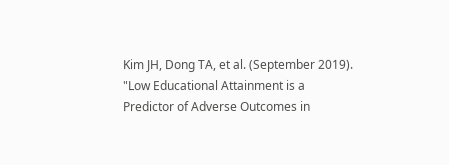Kim JH, Dong TA, et al. (September 2019). "Low Educational Attainment is a Predictor of Adverse Outcomes in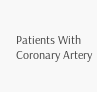Patients With Coronary Artery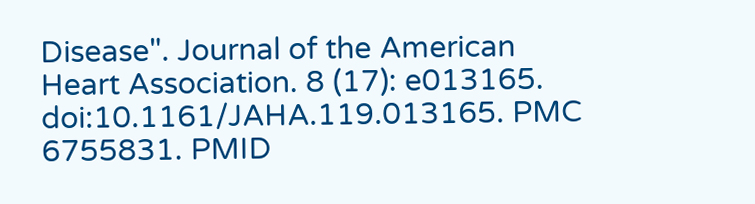Disease". Journal of the American Heart Association. 8 (17): e013165. doi:10.1161/JAHA.119.013165. PMC 6755831. PMID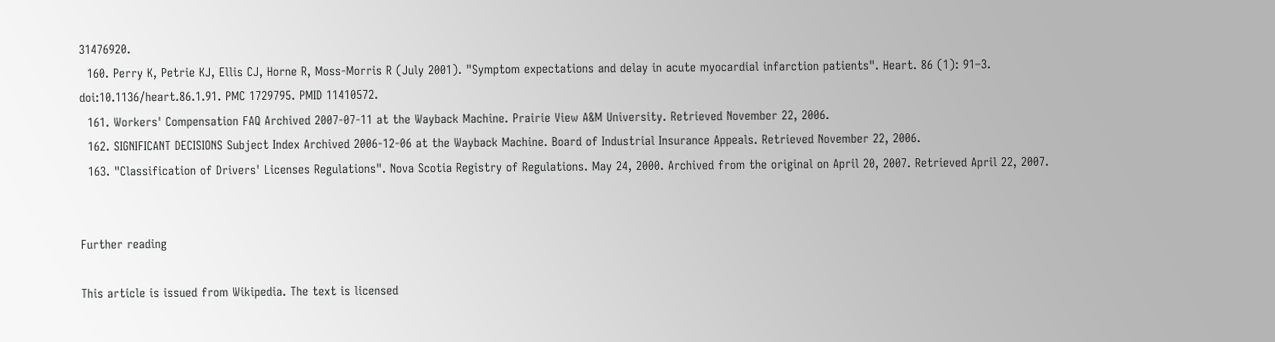31476920.
  160. Perry K, Petrie KJ, Ellis CJ, Horne R, Moss-Morris R (July 2001). "Symptom expectations and delay in acute myocardial infarction patients". Heart. 86 (1): 91–3. doi:10.1136/heart.86.1.91. PMC 1729795. PMID 11410572.
  161. Workers' Compensation FAQ Archived 2007-07-11 at the Wayback Machine. Prairie View A&M University. Retrieved November 22, 2006.
  162. SIGNIFICANT DECISIONS Subject Index Archived 2006-12-06 at the Wayback Machine. Board of Industrial Insurance Appeals. Retrieved November 22, 2006.
  163. "Classification of Drivers' Licenses Regulations". Nova Scotia Registry of Regulations. May 24, 2000. Archived from the original on April 20, 2007. Retrieved April 22, 2007.


Further reading

This article is issued from Wikipedia. The text is licensed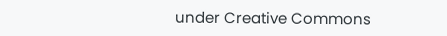under Creative Commons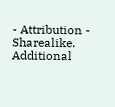- Attribution - Sharealike. Additional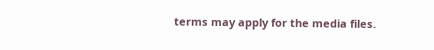terms may apply for the media files.